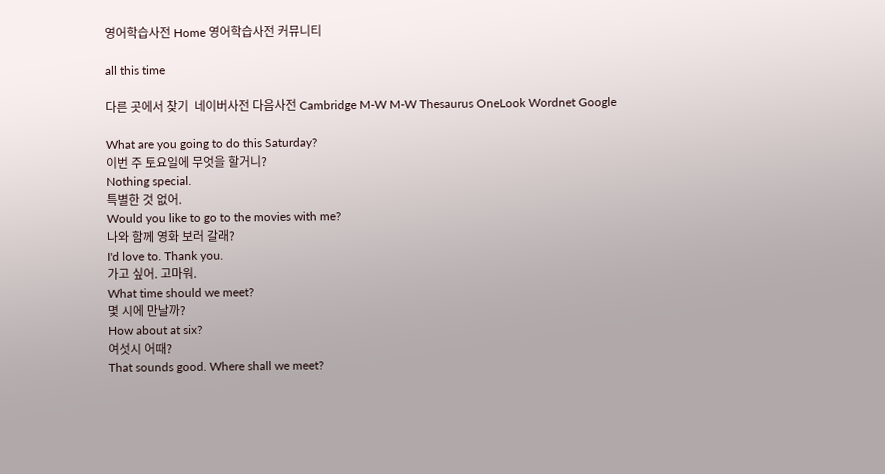영어학습사전 Home 영어학습사전 커뮤니티

all this time

다른 곳에서 찾기  네이버사전 다음사전 Cambridge M-W M-W Thesaurus OneLook Wordnet Google

What are you going to do this Saturday?
이번 주 토요일에 무엇을 할거니?
Nothing special.
특별한 것 없어.
Would you like to go to the movies with me?
나와 함께 영화 보러 갈래?
I'd love to. Thank you.
가고 싶어. 고마워.
What time should we meet?
몇 시에 만날까?
How about at six?
여섯시 어때?
That sounds good. Where shall we meet?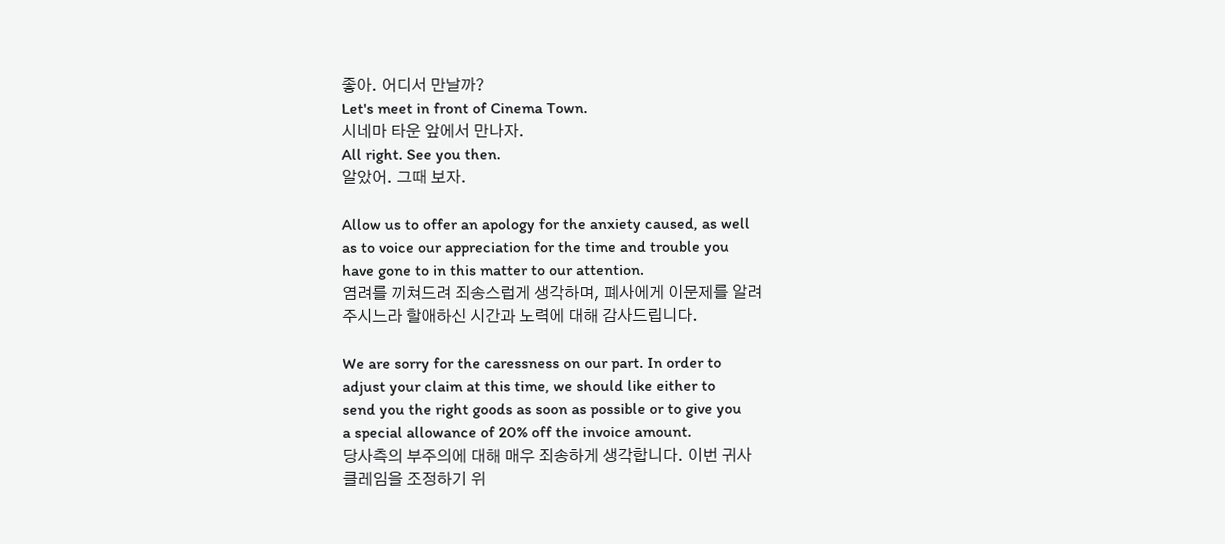좋아. 어디서 만날까?
Let's meet in front of Cinema Town.
시네마 타운 앞에서 만나자.
All right. See you then.
알았어. 그때 보자.

Allow us to offer an apology for the anxiety caused, as well
as to voice our appreciation for the time and trouble you
have gone to in this matter to our attention.
염려를 끼쳐드려 죄송스럽게 생각하며, 폐사에게 이문제를 알려
주시느라 할애하신 시간과 노력에 대해 감사드립니다.

We are sorry for the caressness on our part. In order to
adjust your claim at this time, we should like either to
send you the right goods as soon as possible or to give you
a special allowance of 20% off the invoice amount.
당사측의 부주의에 대해 매우 죄송하게 생각합니다. 이번 귀사
클레임을 조정하기 위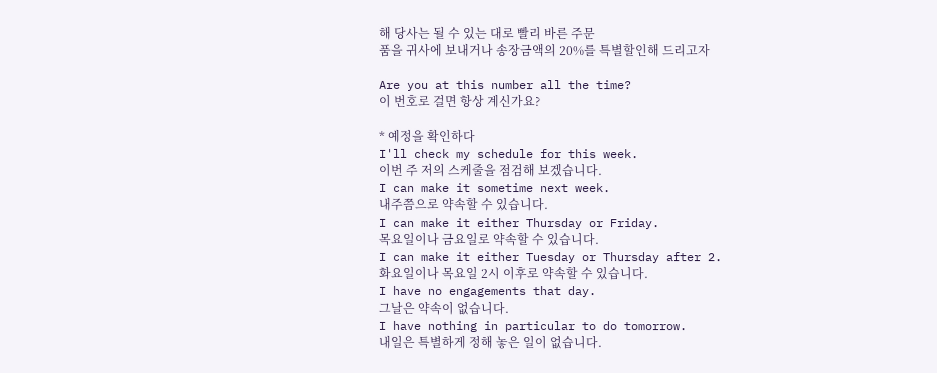해 당사는 될 수 있는 대로 빨리 바른 주문
품을 귀사에 보내거나 송장금액의 20%를 특별할인해 드리고자

Are you at this number all the time?
이 번호로 걸면 항상 계신가요?

* 예정을 확인하다
I'll check my schedule for this week.
이번 주 저의 스케줄을 점검해 보겠습니다.
I can make it sometime next week.
내주쯤으로 약속할 수 있습니다.
I can make it either Thursday or Friday.
목요일이나 금요일로 약속할 수 있습니다.
I can make it either Tuesday or Thursday after 2.
화요일이나 목요일 2시 이후로 약속할 수 있습니다.
I have no engagements that day.
그날은 약속이 없습니다.
I have nothing in particular to do tomorrow.
내일은 특별하게 정해 놓은 일이 없습니다.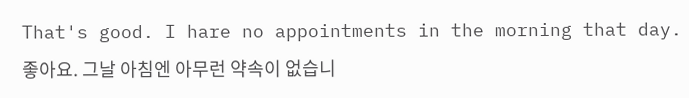That's good. I hare no appointments in the morning that day.
좋아요. 그날 아침엔 아무런 약속이 없습니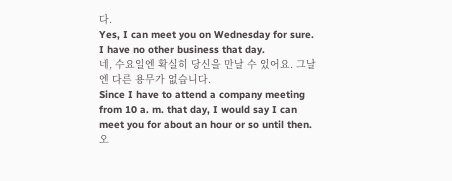다.
Yes, I can meet you on Wednesday for sure. I have no other business that day.
네, 수요일엔 확실히 당신을 만날 수 있어요. 그날엔 다른 용무가 없습니다.
Since I have to attend a company meeting from 10 a. m. that day, I would say I can meet you for about an hour or so until then.
오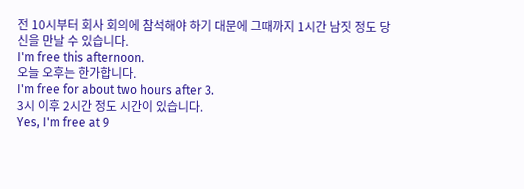전 10시부터 회사 회의에 참석해야 하기 대문에 그때까지 1시간 남짓 정도 당신을 만날 수 있습니다.
I'm free this afternoon.
오늘 오후는 한가합니다.
I'm free for about two hours after 3.
3시 이후 2시간 정도 시간이 있습니다.
Yes, I'm free at 9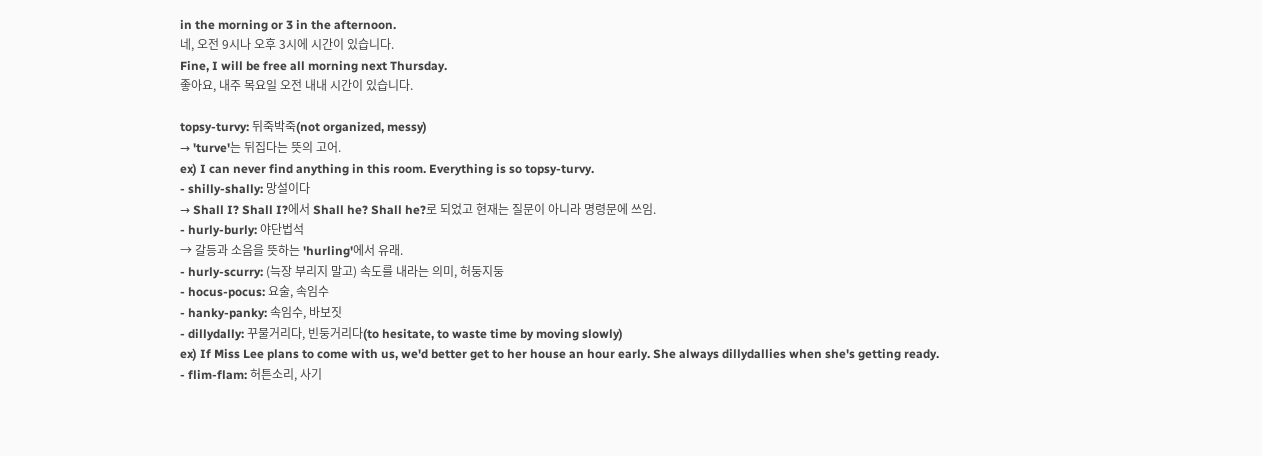in the morning or 3 in the afternoon.
네, 오전 9시나 오후 3시에 시간이 있습니다.
Fine, I will be free all morning next Thursday.
좋아요, 내주 목요일 오전 내내 시간이 있습니다.

topsy-turvy: 뒤죽박죽(not organized, messy)
→ 'turve'는 뒤집다는 뜻의 고어.
ex) I can never find anything in this room. Everything is so topsy-turvy.
- shilly-shally: 망설이다
→ Shall I? Shall I?에서 Shall he? Shall he?로 되었고 현재는 질문이 아니라 명령문에 쓰임.
- hurly-burly: 야단법석
→ 갈등과 소음을 뜻하는 'hurling'에서 유래.
- hurly-scurry: (늑장 부리지 말고) 속도를 내라는 의미, 허둥지둥
- hocus-pocus: 요술, 속임수
- hanky-panky: 속임수, 바보짓
- dillydally: 꾸물거리다, 빈둥거리다(to hesitate, to waste time by moving slowly)
ex) If Miss Lee plans to come with us, we'd better get to her house an hour early. She always dillydallies when she's getting ready.
- flim-flam: 허튼소리, 사기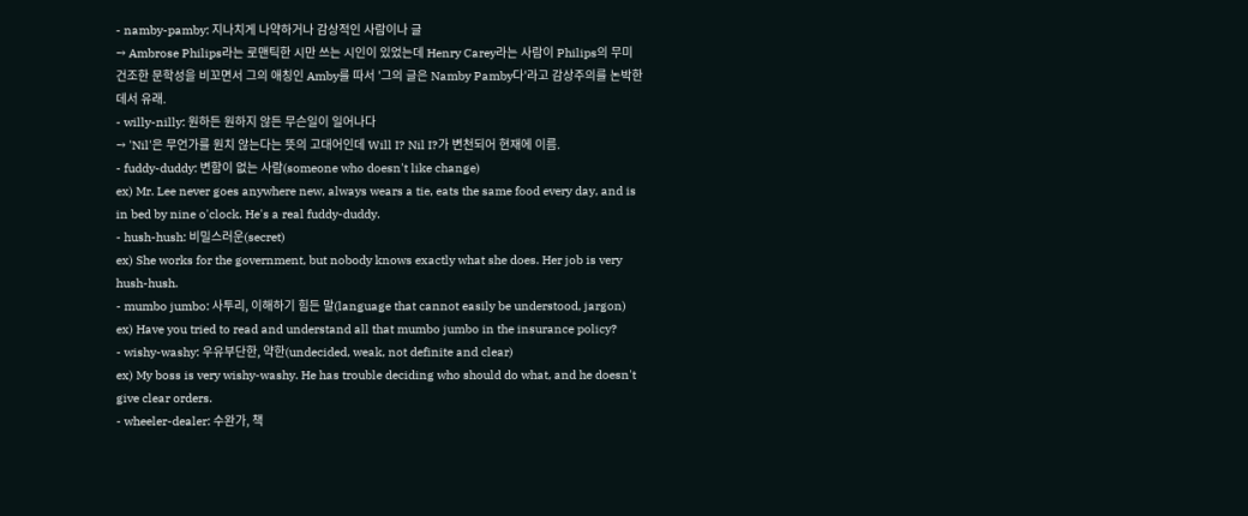- namby-pamby: 지나치게 나약하거나 감상적인 사람이나 글
→ Ambrose Philips라는 로맨틱한 시만 쓰는 시인이 있었는데 Henry Carey라는 사람이 Philips의 무미 건조한 문학성을 비꼬면서 그의 애칭인 Amby를 따서 '그의 글은 Namby Pamby다'라고 감상주의를 논박한데서 유래.
- willy-nilly: 원하든 원하지 않든 무슨일이 일어나다
→ 'Nil'은 무언가를 원치 않는다는 뜻의 고대어인데 Will I? Nil I?가 변천되어 현재에 이름.
- fuddy-duddy: 변함이 없는 사람(someone who doesn't like change)
ex) Mr. Lee never goes anywhere new, always wears a tie, eats the same food every day, and is in bed by nine o'clock. He's a real fuddy-duddy.
- hush-hush: 비밀스러운(secret)
ex) She works for the government, but nobody knows exactly what she does. Her job is very hush-hush.
- mumbo jumbo: 사투리, 이해하기 힘든 말(language that cannot easily be understood, jargon)
ex) Have you tried to read and understand all that mumbo jumbo in the insurance policy?
- wishy-washy: 우유부단한, 약한(undecided, weak, not definite and clear)
ex) My boss is very wishy-washy. He has trouble deciding who should do what, and he doesn't give clear orders.
- wheeler-dealer: 수완가, 책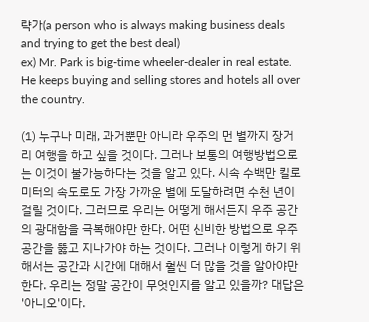략가(a person who is always making business deals and trying to get the best deal)
ex) Mr. Park is big-time wheeler-dealer in real estate. He keeps buying and selling stores and hotels all over the country.

(1) 누구나 미래, 과거뿐만 아니라 우주의 먼 별까지 장거리 여행을 하고 싶을 것이다. 그러나 보통의 여행방법으로는 이것이 불가능하다는 것을 알고 있다. 시속 수백만 킬로미터의 속도로도 가장 가까운 별에 도달하려면 수천 년이 걸릴 것이다. 그러므로 우리는 어떻게 해서든지 우주 공간의 광대함을 극복해야만 한다. 어떤 신비한 방법으로 우주 공간을 뚫고 지나가야 하는 것이다. 그러나 이렇게 하기 위해서는 공간과 시간에 대해서 훨씬 더 많을 것을 알아야만 한다. 우리는 정말 공간이 무엇인지를 알고 있을까? 대답은 '아니오'이다.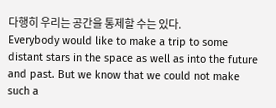다행히 우리는 공간을 통제할 수는 있다.
Everybody would like to make a trip to some distant stars in the space as well as into the future and past. But we know that we could not make such a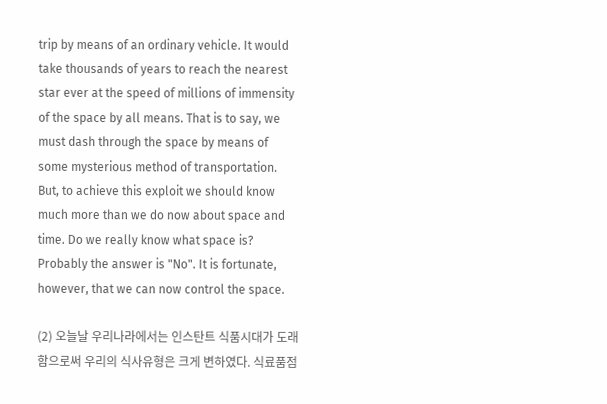trip by means of an ordinary vehicle. It would take thousands of years to reach the nearest star ever at the speed of millions of immensity of the space by all means. That is to say, we must dash through the space by means of some mysterious method of transportation. But, to achieve this exploit we should know much more than we do now about space and time. Do we really know what space is? Probably the answer is "No". It is fortunate, however, that we can now control the space.

(2) 오늘날 우리나라에서는 인스탄트 식품시대가 도래함으로써 우리의 식사유형은 크게 변하였다. 식료품점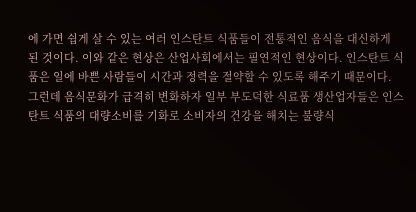에 가면 쉽게 살 수 있는 여러 인스탄트 식품들이 전통적인 음식을 대신하게 된 것이다. 이와 같은 현상은 산업사회에서는 필연적인 현상이다. 인스탄트 식품은 일에 바쁜 사람들이 시간과 정력을 절약할 수 있도록 해주기 때문이다.
그런데 음식문화가 급격히 변화하자 일부 부도덕한 식료품 생산업자들은 인스탄트 식품의 대량소비를 기화로 소비자의 건강을 해치는 불량식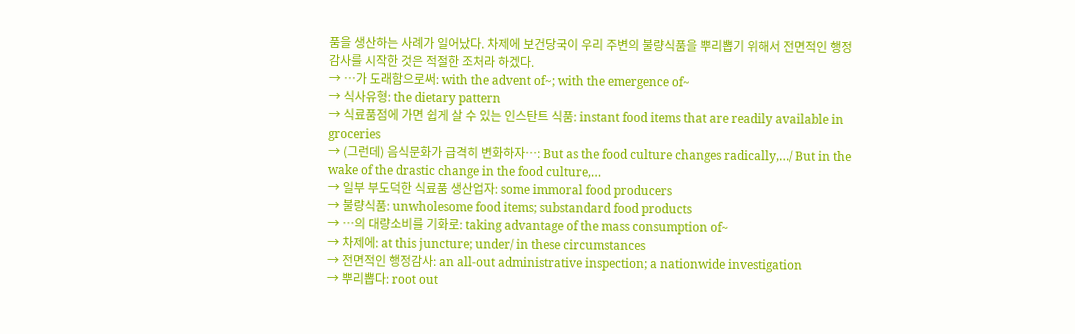품을 생산하는 사례가 일어났다. 차제에 보건당국이 우리 주변의 불량식품을 뿌리뽑기 위해서 전면적인 행정감사를 시작한 것은 적절한 조처라 하겠다.
→ …가 도래함으로써: with the advent of~; with the emergence of~
→ 식사유형: the dietary pattern
→ 식료품점에 가면 쉽게 살 수 있는 인스탄트 식품: instant food items that are readily available in groceries
→ (그런데) 음식문화가 급격히 변화하자…: But as the food culture changes radically,…/ But in the wake of the drastic change in the food culture,…
→ 일부 부도덕한 식료품 생산업자: some immoral food producers
→ 불량식품: unwholesome food items; substandard food products
→ …의 대량소비를 기화로: taking advantage of the mass consumption of~
→ 차제에: at this juncture; under/ in these circumstances
→ 전면적인 행정감사: an all-out administrative inspection; a nationwide investigation
→ 뿌리뽑다: root out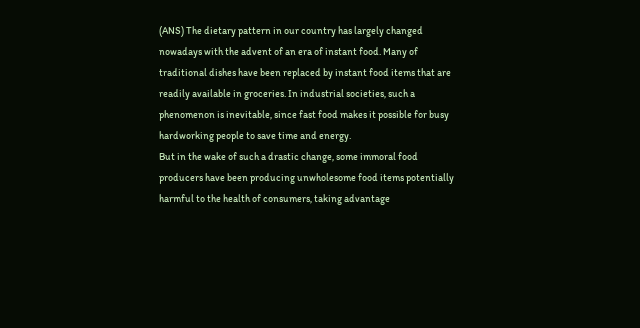(ANS) The dietary pattern in our country has largely changed nowadays with the advent of an era of instant food. Many of traditional dishes have been replaced by instant food items that are readily available in groceries. In industrial societies, such a phenomenon is inevitable, since fast food makes it possible for busy hardworking people to save time and energy.
But in the wake of such a drastic change, some immoral food producers have been producing unwholesome food items potentially harmful to the health of consumers, taking advantage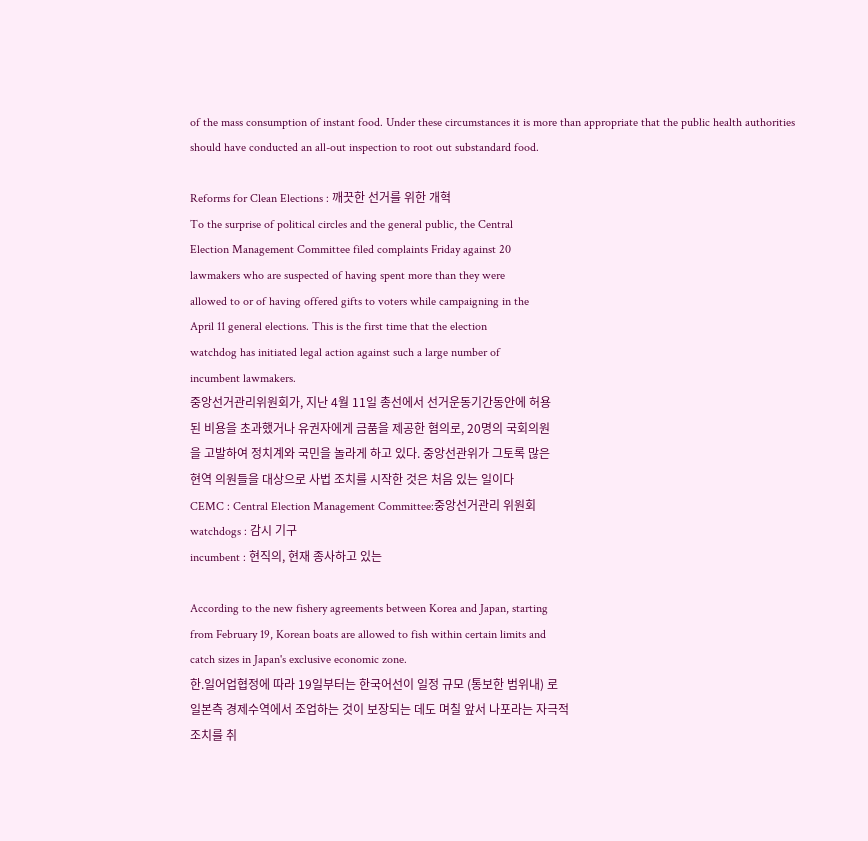of the mass consumption of instant food. Under these circumstances it is more than appropriate that the public health authorities should have conducted an all-out inspection to root out substandard food.

Reforms for Clean Elections : 깨끗한 선거를 위한 개혁
To the surprise of political circles and the general public, the Central
Election Management Committee filed complaints Friday against 20
lawmakers who are suspected of having spent more than they were
allowed to or of having offered gifts to voters while campaigning in the
April 11 general elections. This is the first time that the election
watchdog has initiated legal action against such a large number of
incumbent lawmakers.
중앙선거관리위원회가, 지난 4월 11일 총선에서 선거운동기간동안에 허용
된 비용을 초과했거나 유권자에게 금품을 제공한 혐의로, 20명의 국회의원
을 고발하여 정치계와 국민을 놀라게 하고 있다. 중앙선관위가 그토록 많은
현역 의원들을 대상으로 사법 조치를 시작한 것은 처음 있는 일이다
CEMC : Central Election Management Committee:중앙선거관리 위원회
watchdogs : 감시 기구
incumbent : 현직의, 현재 종사하고 있는

According to the new fishery agreements between Korea and Japan, starting
from February 19, Korean boats are allowed to fish within certain limits and
catch sizes in Japan's exclusive economic zone.
한.일어업협정에 따라 19일부터는 한국어선이 일정 규모 (통보한 범위내) 로
일본측 경제수역에서 조업하는 것이 보장되는 데도 며칠 앞서 나포라는 자극적
조치를 취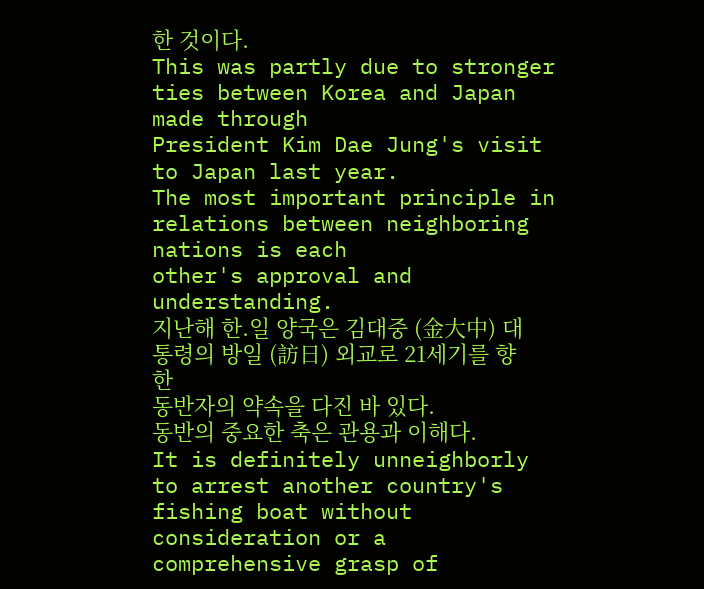한 것이다.
This was partly due to stronger ties between Korea and Japan made through
President Kim Dae Jung's visit to Japan last year.
The most important principle in relations between neighboring nations is each
other's approval and understanding.
지난해 한.일 양국은 김대중 (金大中) 대통령의 방일 (訪日) 외교로 21세기를 향한
동반자의 약속을 다진 바 있다.
동반의 중요한 축은 관용과 이해다.
It is definitely unneighborly to arrest another country's fishing boat without
consideration or a comprehensive grasp of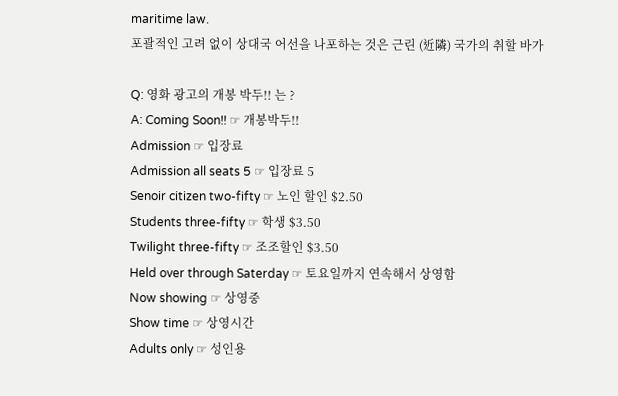maritime law.
포괄적인 고려 없이 상대국 어선을 나포하는 것은 근린 (近隣) 국가의 취할 바가

Q: 영화 광고의 개봉 박두!! 는 ?
A: Coming Soon!! ☞ 개봉박두!!
Admission ☞ 입장료
Admission all seats 5 ☞ 입장료 5
Senoir citizen two-fifty ☞ 노인 할인 $2.50
Students three-fifty ☞ 학생 $3.50
Twilight three-fifty ☞ 조조할인 $3.50
Held over through Saterday ☞ 토요일까지 연속해서 상영함
Now showing ☞ 상영중
Show time ☞ 상영시간
Adults only ☞ 성인용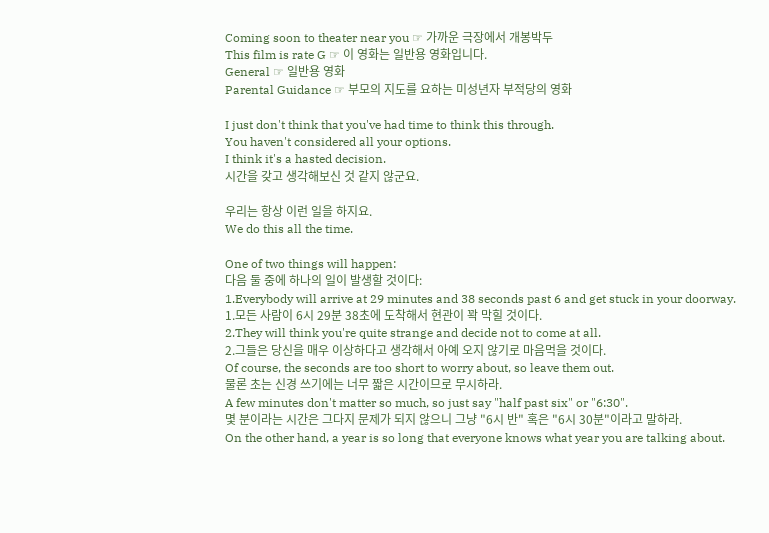Coming soon to theater near you ☞ 가까운 극장에서 개봉박두
This film is rate G ☞ 이 영화는 일반용 영화입니다.
General ☞ 일반용 영화
Parental Guidance ☞ 부모의 지도를 요하는 미성년자 부적당의 영화

I just don't think that you've had time to think this through.
You haven't considered all your options.
I think it's a hasted decision.
시간을 갖고 생각해보신 것 같지 않군요.

우리는 항상 이런 일을 하지요.
We do this all the time.

One of two things will happen:
다음 둘 중에 하나의 일이 발생할 것이다:
1.Everybody will arrive at 29 minutes and 38 seconds past 6 and get stuck in your doorway.
1.모든 사람이 6시 29분 38초에 도착해서 현관이 꽉 막힐 것이다.
2.They will think you're quite strange and decide not to come at all.
2.그들은 당신을 매우 이상하다고 생각해서 아예 오지 않기로 마음먹을 것이다.
Of course, the seconds are too short to worry about, so leave them out.
물론 초는 신경 쓰기에는 너무 짧은 시간이므로 무시하라.
A few minutes don't matter so much, so just say "half past six" or "6:30".
몇 분이라는 시간은 그다지 문제가 되지 않으니 그냥 "6시 반" 혹은 "6시 30분"이라고 말하라.
On the other hand, a year is so long that everyone knows what year you are talking about.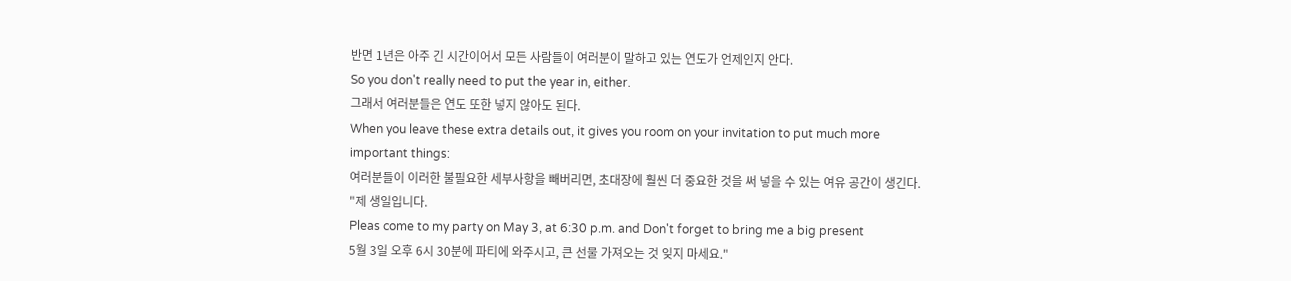반면 1년은 아주 긴 시간이어서 모든 사람들이 여러분이 말하고 있는 연도가 언제인지 안다.
So you don't really need to put the year in, either.
그래서 여러분들은 연도 또한 넣지 않아도 된다.
When you leave these extra details out, it gives you room on your invitation to put much more important things:
여러분들이 이러한 불필요한 세부사항을 빼버리면, 초대장에 훨씬 더 중요한 것을 써 넣을 수 있는 여유 공간이 생긴다.
"제 생일입니다.
Pleas come to my party on May 3, at 6:30 p.m. and Don't forget to bring me a big present
5월 3일 오후 6시 30분에 파티에 와주시고, 큰 선물 가져오는 것 잊지 마세요."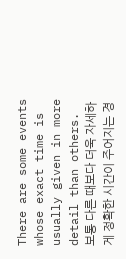There are some events whose exact time is usually given in more detail than others.
보통 다른 때보다 더욱 자세하게 정확한 시간이 주어지는 경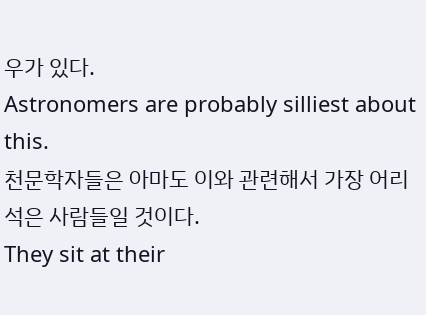우가 있다.
Astronomers are probably silliest about this.
천문학자들은 아마도 이와 관련해서 가장 어리석은 사람들일 것이다.
They sit at their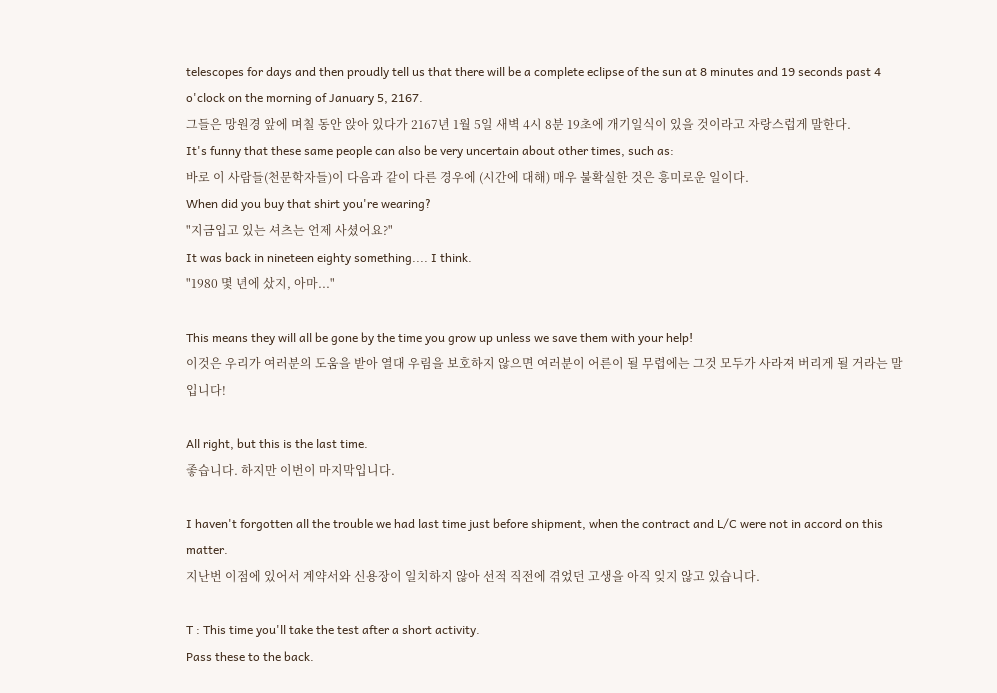telescopes for days and then proudly tell us that there will be a complete eclipse of the sun at 8 minutes and 19 seconds past 4 o'clock on the morning of January 5, 2167.
그들은 망원경 앞에 며칠 동안 앉아 있다가 2167년 1월 5일 새벽 4시 8분 19초에 개기일식이 있을 것이라고 자랑스럽게 말한다.
It's funny that these same people can also be very uncertain about other times, such as:
바로 이 사람들(천문학자들)이 다음과 같이 다른 경우에 (시간에 대해) 매우 불확실한 것은 흥미로운 일이다.
When did you buy that shirt you're wearing?
"지금입고 있는 셔츠는 언제 사셨어요?"
It was back in nineteen eighty something.... I think.
"1980 몇 년에 샀지, 아마..."

This means they will all be gone by the time you grow up unless we save them with your help!
이것은 우리가 여러분의 도움을 받아 열대 우림을 보호하지 않으면 여러분이 어른이 될 무렵에는 그것 모두가 사라져 버리게 될 거라는 말입니다!

All right, but this is the last time.
좋습니다. 하지만 이번이 마지막입니다.

I haven't forgotten all the trouble we had last time just before shipment, when the contract and L/C were not in accord on this matter.
지난번 이점에 있어서 계약서와 신용장이 일치하지 않아 선적 직전에 겪었던 고생을 아직 잊지 않고 있습니다.

T : This time you'll take the test after a short activity.
Pass these to the back.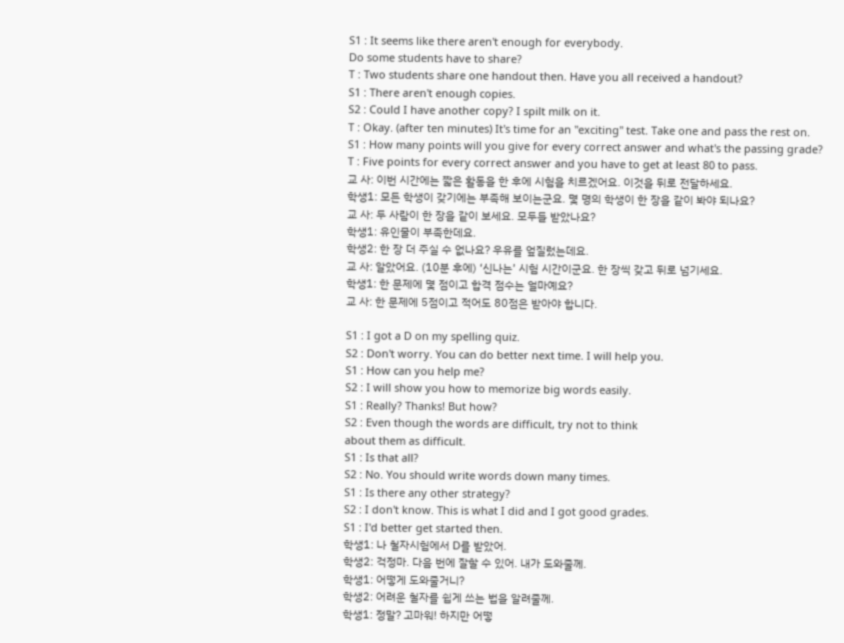S1 : It seems like there aren't enough for everybody.
Do some students have to share?
T : Two students share one handout then. Have you all received a handout?
S1 : There aren't enough copies.
S2 : Could I have another copy? I spilt milk on it.
T : Okay. (after ten minutes) It's time for an "exciting" test. Take one and pass the rest on.
S1 : How many points will you give for every correct answer and what's the passing grade?
T : Five points for every correct answer and you have to get at least 80 to pass.
교 사: 이번 시간에는 짧은 활동을 한 후에 시험을 치르겠어요. 이것을 뒤로 전달하세요.
학생1: 모든 학생이 갖기에는 부족해 보이는군요. 몇 명의 학생이 한 장을 같이 봐야 되나요?
교 사: 두 사람이 한 장을 같이 보세요. 모두들 받았나요?
학생1: 유인물이 부족한데요.
학생2: 한 장 더 주실 수 없나요? 우유를 엎질렀는데요.
교 사: 알았어요. (10분 후에) ‘신나는’ 시험 시간이군요. 한 장씩 갖고 뒤로 넘기세요.
학생1: 한 문제에 몇 점이고 합격 점수는 얼마예요?
교 사: 한 문제에 5점이고 적어도 80점은 받아야 합니다.

S1 : I got a D on my spelling quiz.
S2 : Don't worry. You can do better next time. I will help you.
S1 : How can you help me?
S2 : I will show you how to memorize big words easily.
S1 : Really? Thanks! But how?
S2 : Even though the words are difficult, try not to think
about them as difficult.
S1 : Is that all?
S2 : No. You should write words down many times.
S1 : Is there any other strategy?
S2 : I don't know. This is what I did and I got good grades.
S1 : I'd better get started then.
학생1: 나 철자시험에서 D를 받았어.
학생2: 걱정마. 다음 번에 잘할 수 있어. 내가 도와줄께.
학생1: 어떻게 도와줄거니?
학생2: 어려운 철자를 쉽게 쓰는 법을 알려줄께.
학생1: 정말? 고마워! 하지만 어떻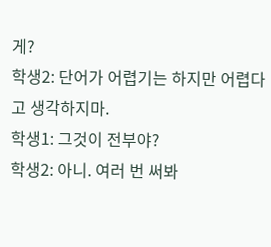게?
학생2: 단어가 어렵기는 하지만 어렵다고 생각하지마.
학생1: 그것이 전부야?
학생2: 아니. 여러 번 써봐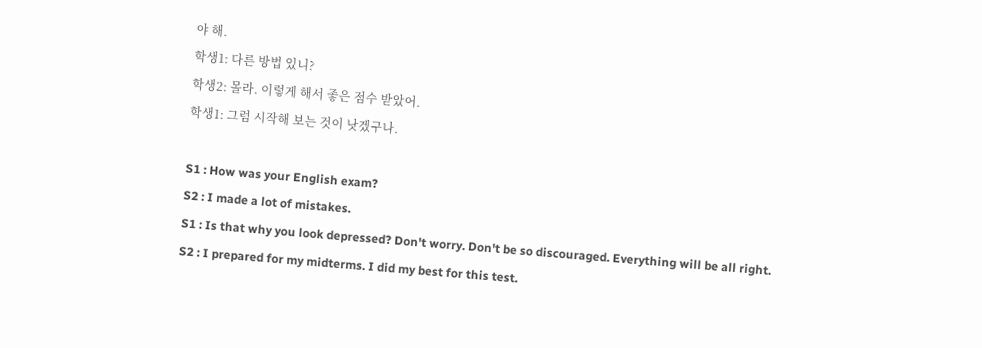야 해.
학생1: 다른 방법 있니?
학생2: 몰라. 이렇게 해서 좋은 점수 받았어.
학생1: 그럼 시작해 보는 것이 낫겠구나.

S1 : How was your English exam?
S2 : I made a lot of mistakes.
S1 : Is that why you look depressed? Don't worry. Don't be so discouraged. Everything will be all right.
S2 : I prepared for my midterms. I did my best for this test.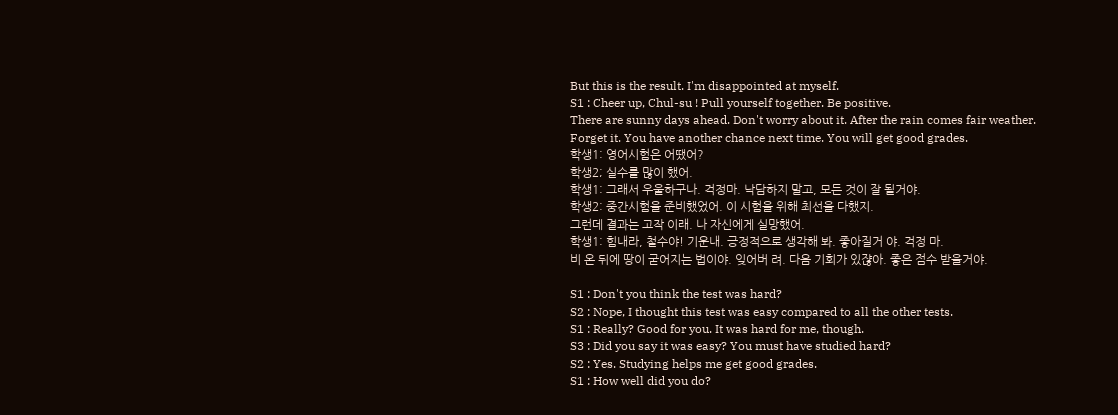But this is the result. I'm disappointed at myself.
S1 : Cheer up, Chul-su ! Pull yourself together. Be positive.
There are sunny days ahead. Don't worry about it. After the rain comes fair weather.
Forget it. You have another chance next time. You will get good grades.
학생1: 영어시험은 어땠어?
학생2; 실수를 많이 했어.
학생1: 그래서 우울하구나. 걱정마. 낙담하지 말고, 모든 것이 잘 될거야.
학생2: 중간시험을 준비했었어. 이 시험을 위해 최선을 다했지.
그런데 결과는 고작 이래. 나 자신에게 실망했어.
학생1: 힘내라, 철수야! 기운내. 긍정적으로 생각해 봐. 좋아질거 야. 걱정 마.
비 온 뒤에 땅이 굳어지는 법이야. 잊어버 려. 다음 기회가 있쟎아. 좋은 점수 받을거야.

S1 : Don't you think the test was hard?
S2 : Nope, I thought this test was easy compared to all the other tests.
S1 : Really? Good for you. It was hard for me, though.
S3 : Did you say it was easy? You must have studied hard?
S2 : Yes. Studying helps me get good grades.
S1 : How well did you do?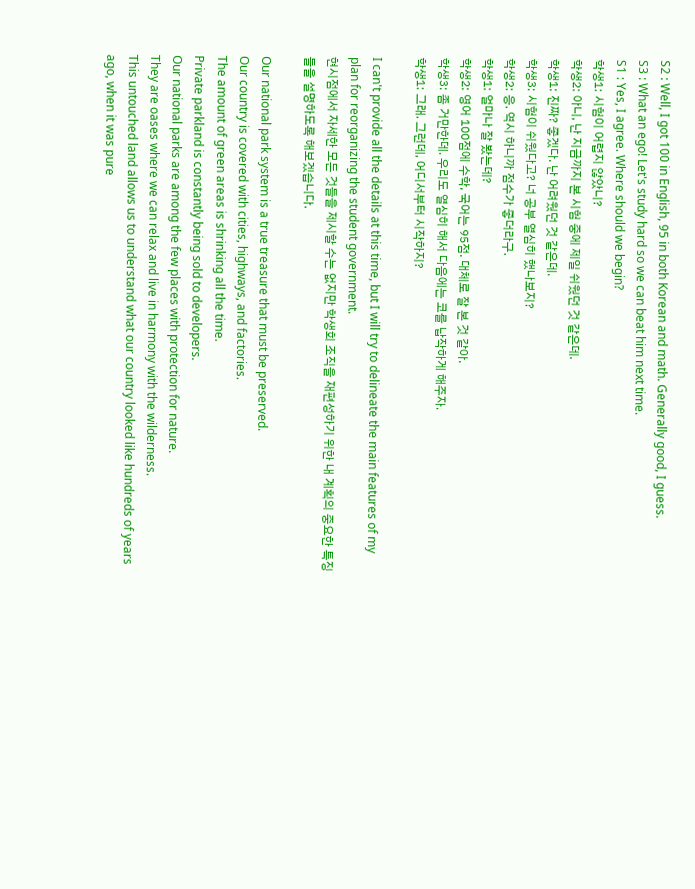S2 : Well, I got 100 in English, 95 in both Korean and math. Generally good, I guess.
S3 : What an ego! Let's study hard so we can beat him next time.
S1 : Yes, I agree. Where should we begin?
학생1: 시험이 어렵지 않았니?
학생2: 아니, 난 지금까지 본 시험 중에 제일 쉬웠던 것 같은데.
학생1: 진짜? 좋겠다. 난 어려웠던 것 같은데.
학생3: 시험이 쉬웠다고? 너 공부 열심히 했나보지?
학생2: 응. 역시 하니까 점수가 좋더라구.
학생1: 얼마나 잘 봤는데?
학생2: 영어 100점에 수학, 국어는 95점. 대체로 잘 본 것 같아.
학생3: 좀 거만한데. 우리도 열심히 해서 다음에는 코를 납작하게 해주자.
학생1: 그래. 그런데, 어디서부터 시작하지?

I can't provide all the details at this time, but I will try to delineate the main features of my plan for reorganizing the student government.
현시점에서 자세한 모든 것들을 제시할 수는 없지만 학생회 조직을 재편성하기 위한 내 계획의 중요한 특징들을 설명하도록 해보겠습니다.

Our national park system is a true treasure that must be preserved.
Our country is covered with cities, highways, and factories.
The amount of green areas is shrinking all the time.
Private parkland is constantly being sold to developers.
Our national parks are among the few places with protection for nature.
They are oases where we can relax and live in harmony with the wilderness.
This untouched land allows us to understand what our country looked like hundreds of years ago, when it was pure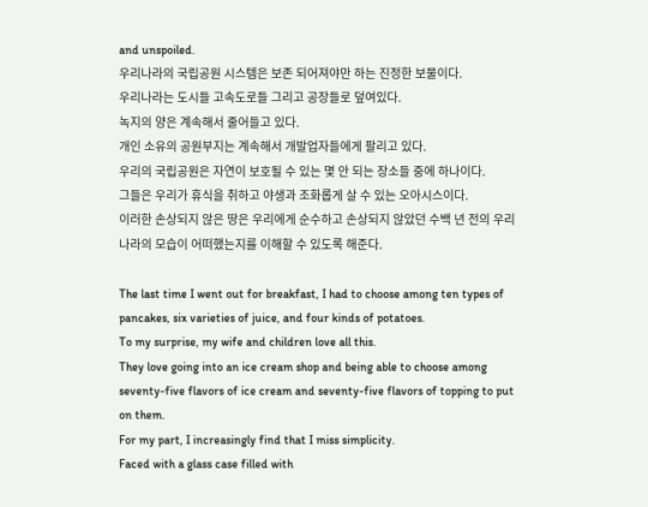and unspoiled.
우리나라의 국립공원 시스템은 보존 되어져야만 하는 진정한 보물이다.
우리나라는 도시들 고속도로들 그리고 공장들로 덮여있다.
녹지의 양은 계속해서 줄어들고 있다.
개인 소유의 공원부지는 계속해서 개발업자들에게 팔리고 있다.
우리의 국립공원은 자연이 보호될 수 있는 몇 안 되는 장소들 중에 하나이다.
그들은 우리가 휴식을 취하고 야생과 조화롭게 살 수 있는 오아시스이다.
이러한 손상되지 않은 땅은 우리에게 순수하고 손상되지 않았던 수백 년 전의 우리나라의 모습이 어떠했는지를 이해할 수 있도록 해준다.

The last time I went out for breakfast, I had to choose among ten types of pancakes, six varieties of juice, and four kinds of potatoes.
To my surprise, my wife and children love all this.
They love going into an ice cream shop and being able to choose among seventy-five flavors of ice cream and seventy-five flavors of topping to put on them.
For my part, I increasingly find that I miss simplicity.
Faced with a glass case filled with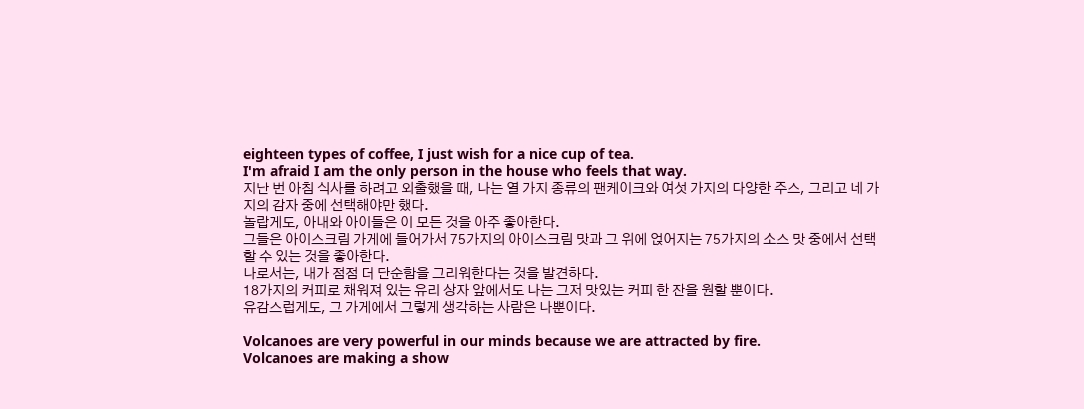eighteen types of coffee, I just wish for a nice cup of tea.
I'm afraid I am the only person in the house who feels that way.
지난 번 아침 식사를 하려고 외출했을 때, 나는 열 가지 종류의 팬케이크와 여섯 가지의 다양한 주스, 그리고 네 가지의 감자 중에 선택해야만 했다.
놀랍게도, 아내와 아이들은 이 모든 것을 아주 좋아한다.
그들은 아이스크림 가게에 들어가서 75가지의 아이스크림 맛과 그 위에 얹어지는 75가지의 소스 맛 중에서 선택할 수 있는 것을 좋아한다.
나로서는, 내가 점점 더 단순함을 그리워한다는 것을 발견하다.
18가지의 커피로 채워져 있는 유리 상자 앞에서도 나는 그저 맛있는 커피 한 잔을 원할 뿐이다.
유감스럽게도, 그 가게에서 그렇게 생각하는 사람은 나뿐이다.

Volcanoes are very powerful in our minds because we are attracted by fire.
Volcanoes are making a show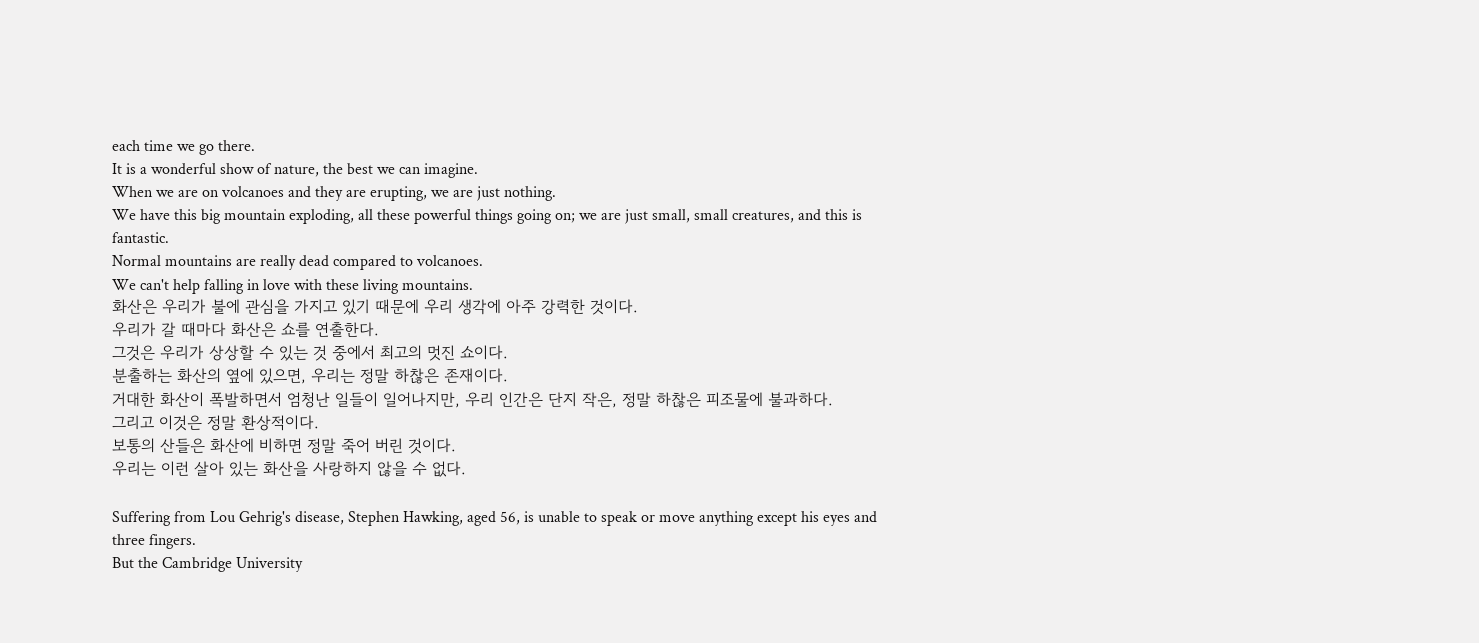each time we go there.
It is a wonderful show of nature, the best we can imagine.
When we are on volcanoes and they are erupting, we are just nothing.
We have this big mountain exploding, all these powerful things going on; we are just small, small creatures, and this is fantastic.
Normal mountains are really dead compared to volcanoes.
We can't help falling in love with these living mountains.
화산은 우리가 불에 관심을 가지고 있기 때문에 우리 생각에 아주 강력한 것이다.
우리가 갈 때마다 화산은 쇼를 연출한다.
그것은 우리가 상상할 수 있는 것 중에서 최고의 멋진 쇼이다.
분출하는 화산의 옆에 있으면, 우리는 정말 하찮은 존재이다.
거대한 화산이 폭발하면서 엄청난 일들이 일어나지만, 우리 인간은 단지 작은, 정말 하찮은 피조물에 불과하다.
그리고 이것은 정말 환상적이다.
보통의 산들은 화산에 비하면 정말 죽어 버린 것이다.
우리는 이런 살아 있는 화산을 사랑하지 않을 수 없다.

Suffering from Lou Gehrig's disease, Stephen Hawking, aged 56, is unable to speak or move anything except his eyes and three fingers.
But the Cambridge University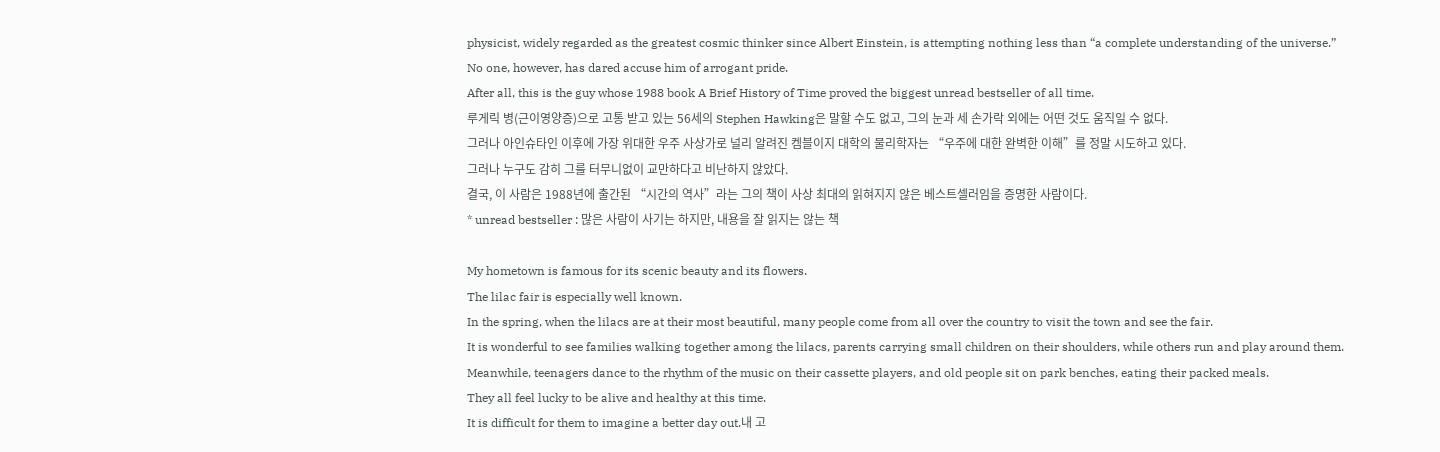physicist, widely regarded as the greatest cosmic thinker since Albert Einstein, is attempting nothing less than “a complete understanding of the universe.”
No one, however, has dared accuse him of arrogant pride.
After all, this is the guy whose 1988 book A Brief History of Time proved the biggest unread bestseller of all time.
루게릭 병(근이영양증)으로 고통 받고 있는 56세의 Stephen Hawking은 말할 수도 없고, 그의 눈과 세 손가락 외에는 어떤 것도 움직일 수 없다.
그러나 아인슈타인 이후에 가장 위대한 우주 사상가로 널리 알려진 켐블이지 대학의 물리학자는 “우주에 대한 완벽한 이해”를 정말 시도하고 있다.
그러나 누구도 감히 그를 터무니없이 교만하다고 비난하지 않았다.
결국, 이 사람은 1988년에 출간된 “시간의 역사”라는 그의 책이 사상 최대의 읽혀지지 않은 베스트셀러임을 증명한 사람이다.
* unread bestseller : 많은 사람이 사기는 하지만, 내용을 잘 읽지는 않는 책

My hometown is famous for its scenic beauty and its flowers.
The lilac fair is especially well known.
In the spring, when the lilacs are at their most beautiful, many people come from all over the country to visit the town and see the fair.
It is wonderful to see families walking together among the lilacs, parents carrying small children on their shoulders, while others run and play around them.
Meanwhile, teenagers dance to the rhythm of the music on their cassette players, and old people sit on park benches, eating their packed meals.
They all feel lucky to be alive and healthy at this time.
It is difficult for them to imagine a better day out.내 고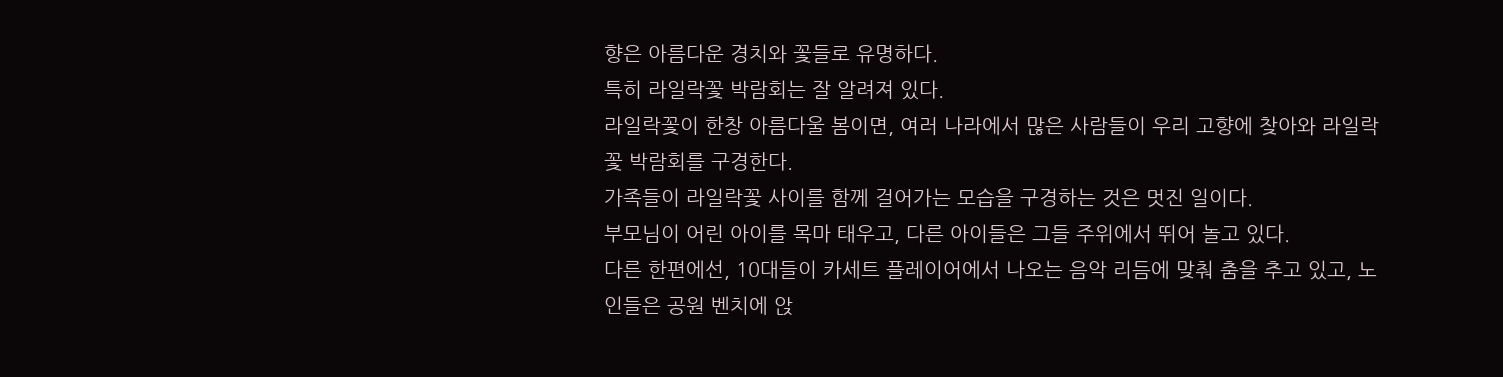향은 아름다운 경치와 꽃들로 유명하다.
특히 라일락꽃 박람회는 잘 알려져 있다.
라일락꽃이 한창 아름다울 봄이면, 여러 나라에서 많은 사람들이 우리 고향에 찾아와 라일락꽃 박람회를 구경한다.
가족들이 라일락꽃 사이를 함께 걸어가는 모습을 구경하는 것은 멋진 일이다.
부모님이 어린 아이를 목마 태우고, 다른 아이들은 그들 주위에서 뛰어 놀고 있다.
다른 한편에선, 10대들이 카세트 플레이어에서 나오는 음악 리듬에 맞춰 춤을 추고 있고, 노인들은 공원 벤치에 앉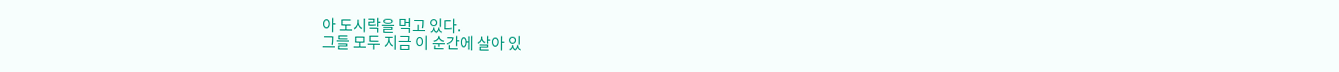아 도시락을 먹고 있다.
그들 모두 지금 이 순간에 살아 있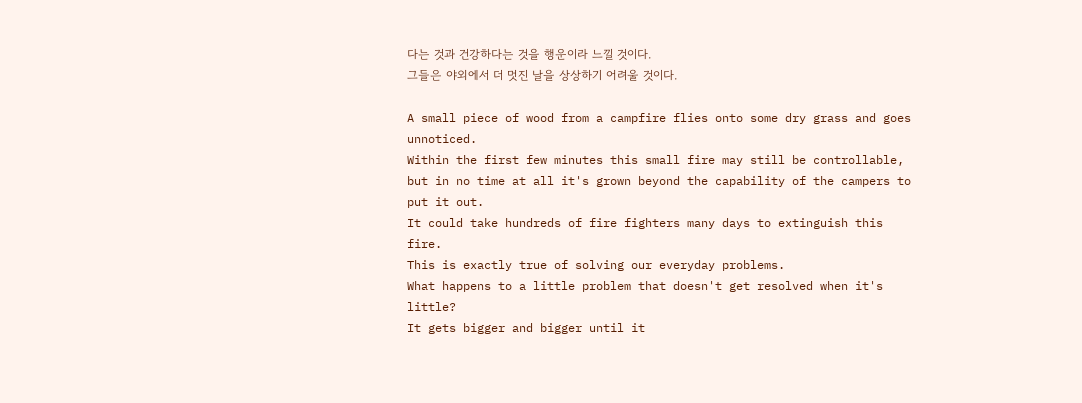다는 것과 건강하다는 것을 행운이라 느낄 것이다.
그들은 야외에서 더 멋진 날을 상상하기 어려울 것이다.

A small piece of wood from a campfire flies onto some dry grass and goes unnoticed.
Within the first few minutes this small fire may still be controllable, but in no time at all it's grown beyond the capability of the campers to put it out.
It could take hundreds of fire fighters many days to extinguish this fire.
This is exactly true of solving our everyday problems.
What happens to a little problem that doesn't get resolved when it's little?
It gets bigger and bigger until it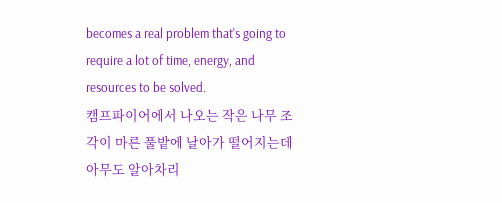becomes a real problem that's going to require a lot of time, energy, and resources to be solved.
캠프파이어에서 나오는 작은 나무 조각이 마른 풀밭에 날아가 떨어지는데 아무도 알아차리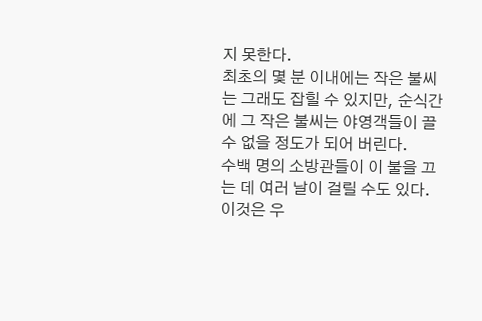지 못한다.
최초의 몇 분 이내에는 작은 불씨는 그래도 잡힐 수 있지만, 순식간에 그 작은 불씨는 야영객들이 끌 수 없을 정도가 되어 버린다.
수백 명의 소방관들이 이 불을 끄는 데 여러 날이 걸릴 수도 있다.
이것은 우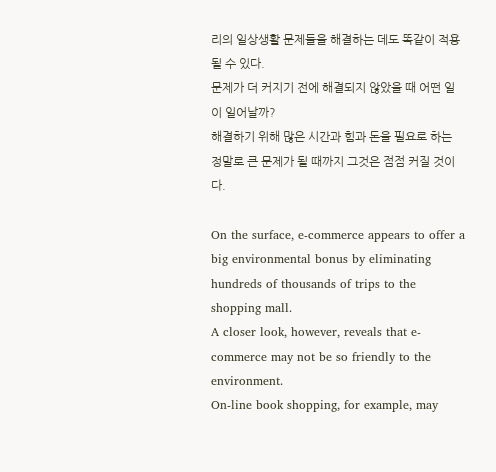리의 일상생활 문제들을 해결하는 데도 똑같이 적용될 수 있다.
문제가 더 커지기 전에 해결되지 않았을 때 어떤 일이 일어날까?
해결하기 위해 많은 시간과 힘과 돈을 필요로 하는 정말로 큰 문제가 될 때까지 그것은 점점 커질 것이다.

On the surface, e-commerce appears to offer a big environmental bonus by eliminating hundreds of thousands of trips to the shopping mall.
A closer look, however, reveals that e-commerce may not be so friendly to the environment.
On-line book shopping, for example, may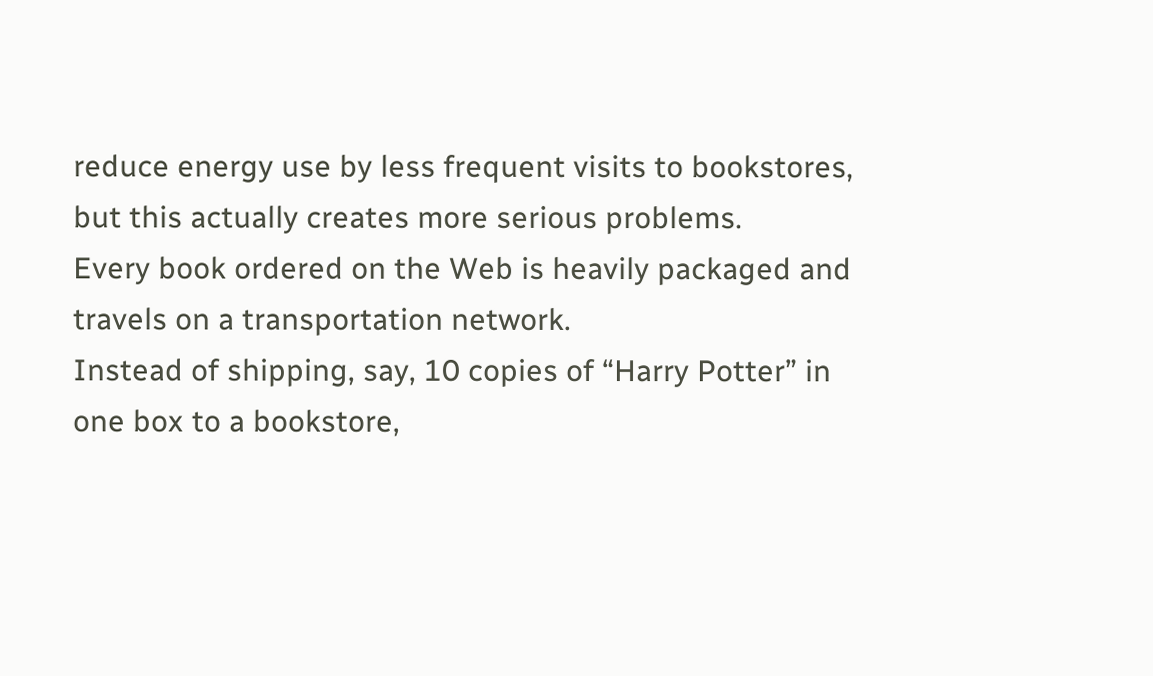reduce energy use by less frequent visits to bookstores, but this actually creates more serious problems.
Every book ordered on the Web is heavily packaged and travels on a transportation network.
Instead of shipping, say, 10 copies of “Harry Potter” in one box to a bookstore,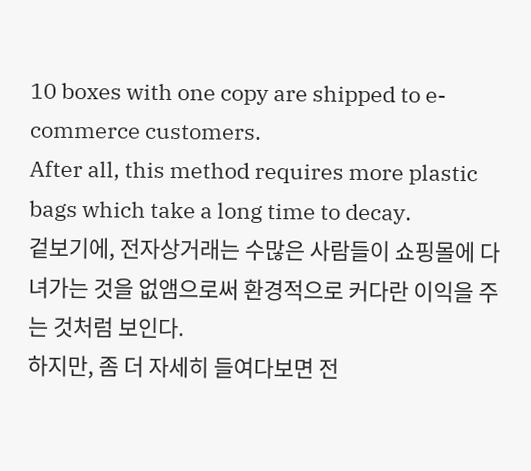10 boxes with one copy are shipped to e-commerce customers.
After all, this method requires more plastic bags which take a long time to decay.
겉보기에, 전자상거래는 수많은 사람들이 쇼핑몰에 다녀가는 것을 없앰으로써 환경적으로 커다란 이익을 주는 것처럼 보인다.
하지만, 좀 더 자세히 들여다보면 전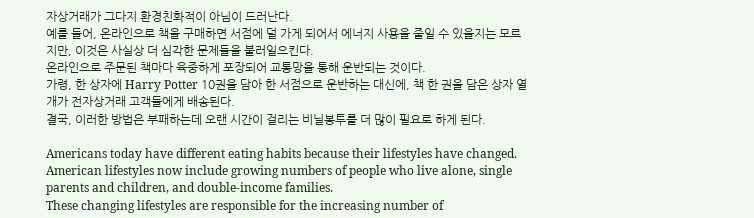자상거래가 그다지 환경친화적이 아님이 드러난다.
예를 들어, 온라인으로 책을 구매하면 서점에 덜 가게 되어서 에너지 사용을 줄일 수 있을지는 모르지만, 이것은 사실상 더 심각한 문제들을 불러일으킨다.
온라인으로 주문된 책마다 육중하게 포장되어 교통망을 통해 운반되는 것이다.
가령, 한 상자에 Harry Potter 10권을 담아 한 서점으로 운반하는 대신에, 책 한 권을 담은 상자 열 개가 전자상거래 고객들에게 배송된다.
결국, 이러한 방법은 부패하는데 오랜 시간이 걸리는 비닐봉투를 더 많이 필요로 하게 된다.

Americans today have different eating habits because their lifestyles have changed.
American lifestyles now include growing numbers of people who live alone, single parents and children, and double-income families.
These changing lifestyles are responsible for the increasing number of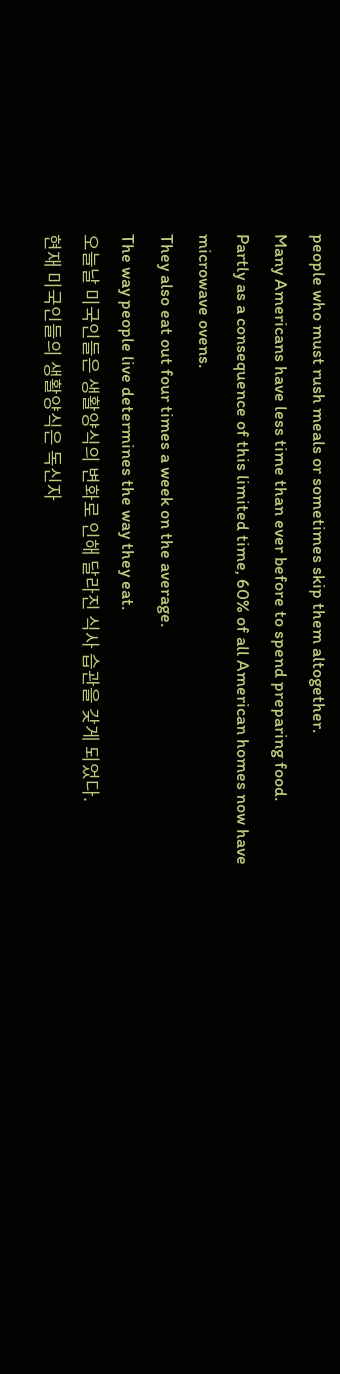people who must rush meals or sometimes skip them altogether.
Many Americans have less time than ever before to spend preparing food.
Partly as a consequence of this limited time, 60% of all American homes now have microwave ovens.
They also eat out four times a week on the average.
The way people live determines the way they eat.
오늘날 미국인들은 생활양식의 변화로 인해 달라진 식사 습관을 갖게 되었다.
현재 미국인들의 생활양식은 독신자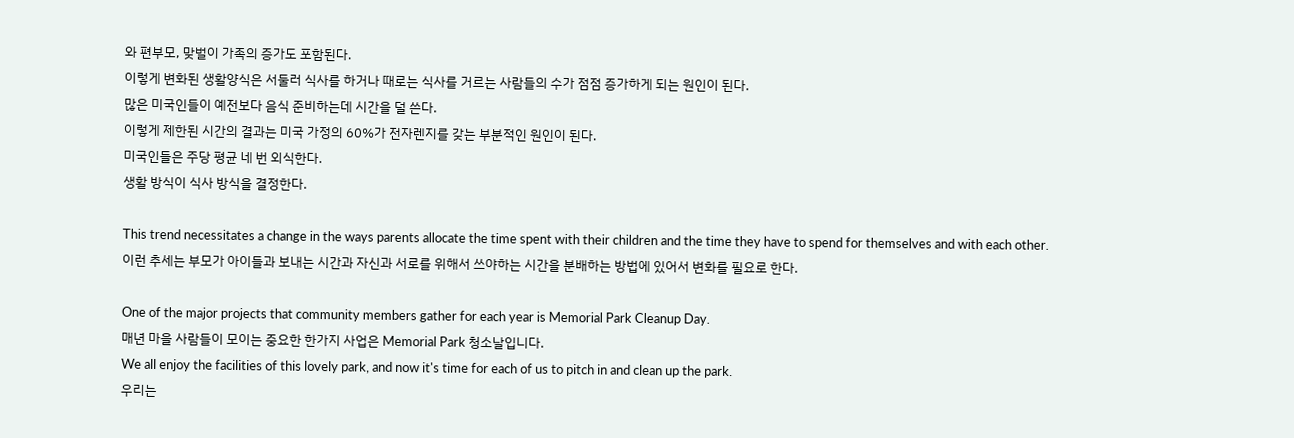와 편부모, 맞벌이 가족의 증가도 포함된다.
이렇게 변화된 생활양식은 서둘러 식사를 하거나 때로는 식사를 거르는 사람들의 수가 점점 증가하게 되는 원인이 된다.
많은 미국인들이 예전보다 음식 준비하는데 시간을 덜 쓴다.
이렇게 제한된 시간의 결과는 미국 가정의 60%가 전자렌지를 갖는 부분적인 원인이 된다.
미국인들은 주당 평균 네 번 외식한다.
생활 방식이 식사 방식을 결정한다.

This trend necessitates a change in the ways parents allocate the time spent with their children and the time they have to spend for themselves and with each other.
이런 추세는 부모가 아이들과 보내는 시간과 자신과 서로를 위해서 쓰야하는 시간을 분배하는 방법에 있어서 변화를 필요로 한다.

One of the major projects that community members gather for each year is Memorial Park Cleanup Day.
매년 마을 사람들이 모이는 중요한 한가지 사업은 Memorial Park 청소날입니다.
We all enjoy the facilities of this lovely park, and now it's time for each of us to pitch in and clean up the park.
우리는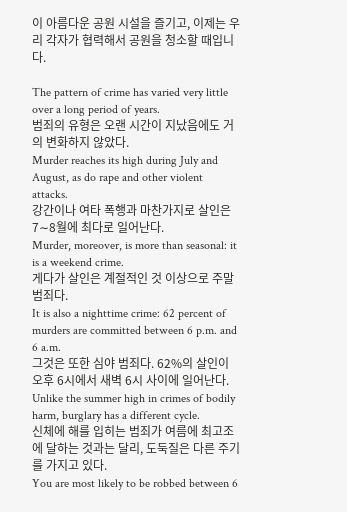이 아름다운 공원 시설을 즐기고, 이제는 우리 각자가 협력해서 공원을 청소할 때입니다.

The pattern of crime has varied very little over a long period of years.
범죄의 유형은 오랜 시간이 지났음에도 거의 변화하지 않았다.
Murder reaches its high during July and August, as do rape and other violent attacks.
강간이나 여타 폭행과 마찬가지로 살인은 7∼8월에 최다로 일어난다.
Murder, moreover, is more than seasonal: it is a weekend crime.
게다가 살인은 계절적인 것 이상으로 주말 범죄다.
It is also a nighttime crime: 62 percent of murders are committed between 6 p.m. and 6 a.m.
그것은 또한 심야 범죄다. 62%의 살인이 오후 6시에서 새벽 6시 사이에 일어난다.
Unlike the summer high in crimes of bodily harm, burglary has a different cycle.
신체에 해를 입히는 범죄가 여름에 최고조에 달하는 것과는 달리, 도둑질은 다른 주기를 가지고 있다.
You are most likely to be robbed between 6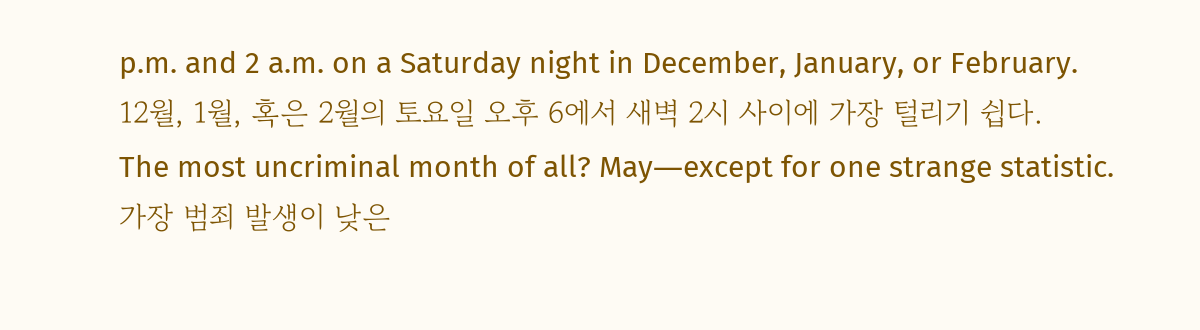p.m. and 2 a.m. on a Saturday night in December, January, or February.
12월, 1월, 혹은 2월의 토요일 오후 6에서 새벽 2시 사이에 가장 털리기 쉽다.
The most uncriminal month of all? May―except for one strange statistic.
가장 범죄 발생이 낮은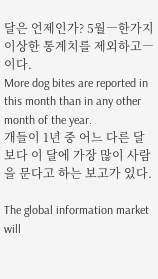달은 언제인가? 5월―한가지 이상한 통계치를 제외하고―이다.
More dog bites are reported in this month than in any other month of the year.
개들이 1년 중 어느 다른 달보다 이 달에 가장 많이 사람을 문다고 하는 보고가 있다.

The global information market will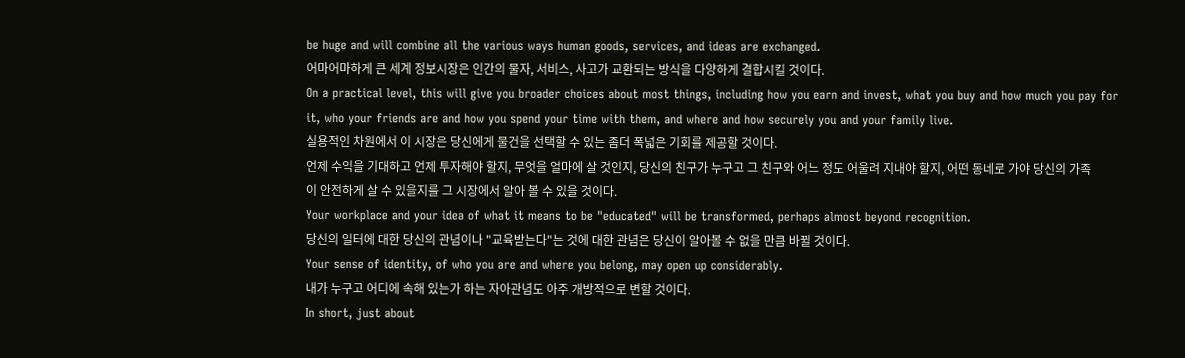be huge and will combine all the various ways human goods, services, and ideas are exchanged.
어마어마하게 큰 세계 정보시장은 인간의 물자, 서비스, 사고가 교환되는 방식을 다양하게 결합시킬 것이다.
On a practical level, this will give you broader choices about most things, including how you earn and invest, what you buy and how much you pay for it, who your friends are and how you spend your time with them, and where and how securely you and your family live.
실용적인 차원에서 이 시장은 당신에게 물건을 선택할 수 있는 좀더 폭넓은 기회를 제공할 것이다.
언제 수익을 기대하고 언제 투자해야 할지, 무엇을 얼마에 살 것인지, 당신의 친구가 누구고 그 친구와 어느 정도 어울려 지내야 할지, 어떤 동네로 가야 당신의 가족이 안전하게 살 수 있을지를 그 시장에서 알아 볼 수 있을 것이다.
Your workplace and your idea of what it means to be "educated" will be transformed, perhaps almost beyond recognition.
당신의 일터에 대한 당신의 관념이나 "교육받는다"는 것에 대한 관념은 당신이 알아볼 수 없을 만큼 바뀔 것이다.
Your sense of identity, of who you are and where you belong, may open up considerably.
내가 누구고 어디에 속해 있는가 하는 자아관념도 아주 개방적으로 변할 것이다.
In short, just about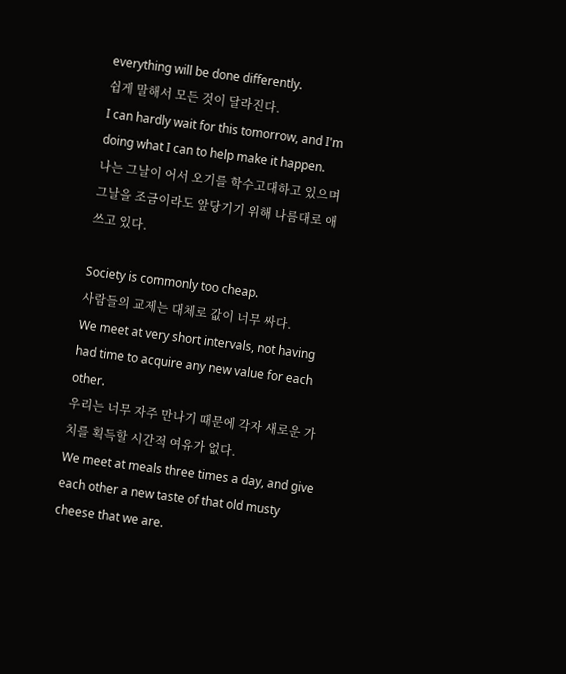everything will be done differently.
쉽게 말해서 모든 것이 달라진다.
I can hardly wait for this tomorrow, and I'm doing what I can to help make it happen.
나는 그날이 어서 오기를 학수고대하고 있으며 그날을 조금이라도 앞당기기 위해 나름대로 애쓰고 있다.

Society is commonly too cheap.
사람들의 교제는 대체로 값이 너무 싸다.
We meet at very short intervals, not having had time to acquire any new value for each other.
우리는 너무 자주 만나기 때문에 각자 새로운 가치를 획득할 시간적 여유가 없다.
We meet at meals three times a day, and give each other a new taste of that old musty cheese that we are.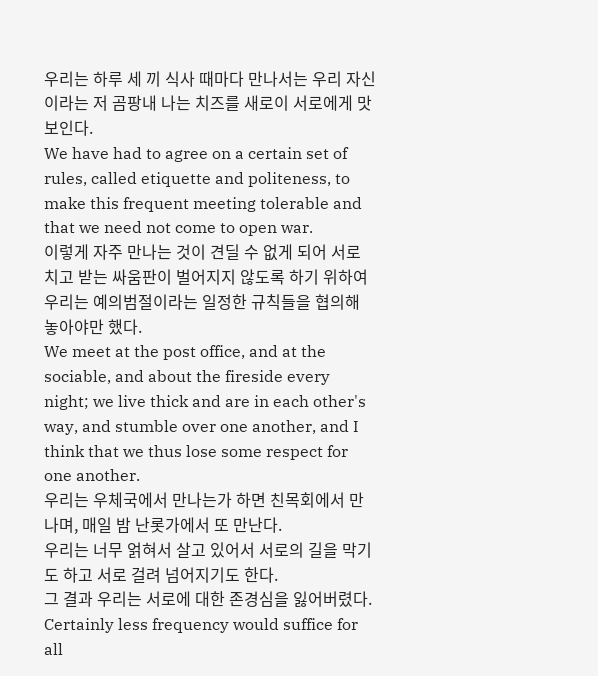우리는 하루 세 끼 식사 때마다 만나서는 우리 자신이라는 저 곰팡내 나는 치즈를 새로이 서로에게 맛보인다.
We have had to agree on a certain set of rules, called etiquette and politeness, to make this frequent meeting tolerable and that we need not come to open war.
이렇게 자주 만나는 것이 견딜 수 없게 되어 서로 치고 받는 싸움판이 벌어지지 않도록 하기 위하여 우리는 예의범절이라는 일정한 규칙들을 협의해 놓아야만 했다.
We meet at the post office, and at the sociable, and about the fireside every night; we live thick and are in each other's way, and stumble over one another, and I think that we thus lose some respect for one another.
우리는 우체국에서 만나는가 하면 친목회에서 만나며, 매일 밤 난롯가에서 또 만난다.
우리는 너무 얽혀서 살고 있어서 서로의 길을 막기도 하고 서로 걸려 넘어지기도 한다.
그 결과 우리는 서로에 대한 존경심을 잃어버렸다.
Certainly less frequency would suffice for all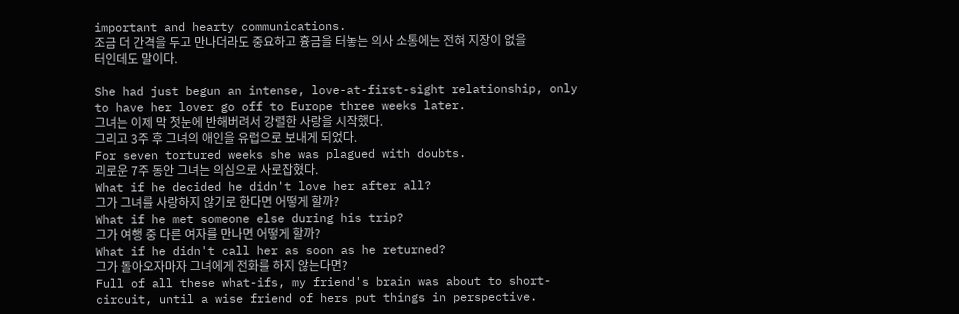important and hearty communications.
조금 더 간격을 두고 만나더라도 중요하고 흉금을 터놓는 의사 소통에는 전혀 지장이 없을 터인데도 말이다.

She had just begun an intense, love-at-first-sight relationship, only to have her lover go off to Europe three weeks later.
그녀는 이제 막 첫눈에 반해버려서 강렬한 사랑을 시작했다.
그리고 3주 후 그녀의 애인을 유럽으로 보내게 되었다.
For seven tortured weeks she was plagued with doubts.
괴로운 7주 동안 그녀는 의심으로 사로잡혔다.
What if he decided he didn't love her after all?
그가 그녀를 사랑하지 않기로 한다면 어떻게 할까?
What if he met someone else during his trip?
그가 여행 중 다른 여자를 만나면 어떻게 할까?
What if he didn't call her as soon as he returned?
그가 돌아오자마자 그녀에게 전화를 하지 않는다면?
Full of all these what-ifs, my friend's brain was about to short-circuit, until a wise friend of hers put things in perspective.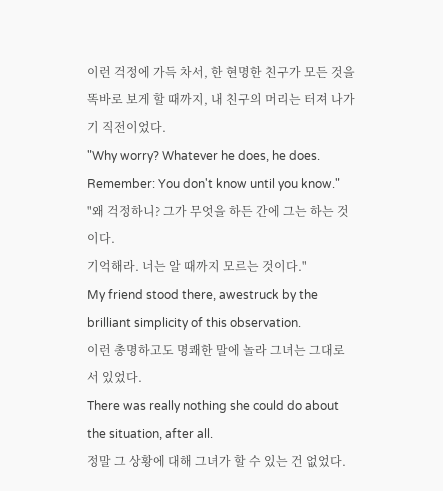이런 걱정에 가득 차서, 한 현명한 친구가 모든 것을 똑바로 보게 할 때까지, 내 친구의 머리는 터져 나가기 직전이었다.
"Why worry? Whatever he does, he does.
Remember: You don't know until you know."
"왜 걱정하니? 그가 무엇을 하든 간에 그는 하는 것이다.
기억해라. 너는 알 때까지 모르는 것이다."
My friend stood there, awestruck by the brilliant simplicity of this observation.
이런 총명하고도 명쾌한 말에 놀라 그녀는 그대로 서 있었다.
There was really nothing she could do about the situation, after all.
정말 그 상황에 대해 그녀가 할 수 있는 건 없었다.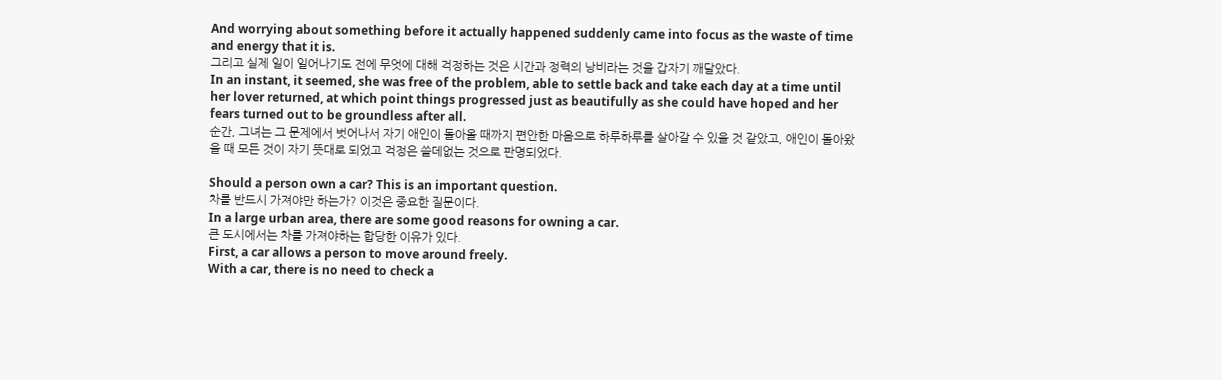And worrying about something before it actually happened suddenly came into focus as the waste of time and energy that it is.
그리고 실제 일이 일어나기도 전에 무엇에 대해 걱정하는 것은 시간과 정력의 낭비라는 것을 갑자기 깨달았다.
In an instant, it seemed, she was free of the problem, able to settle back and take each day at a time until her lover returned, at which point things progressed just as beautifully as she could have hoped and her fears turned out to be groundless after all.
순간, 그녀는 그 문제에서 벗어나서 자기 애인이 돌아올 때까지 편안한 마음으로 하루하루를 살아갈 수 있을 것 같았고, 애인이 돌아왔을 때 모든 것이 자기 뜻대로 되었고 걱정은 쓸데없는 것으로 판명되었다.

Should a person own a car? This is an important question.
차를 반드시 가져야만 하는가? 이것은 중요한 질문이다.
In a large urban area, there are some good reasons for owning a car.
큰 도시에서는 차를 가져야하는 합당한 이유가 있다.
First, a car allows a person to move around freely.
With a car, there is no need to check a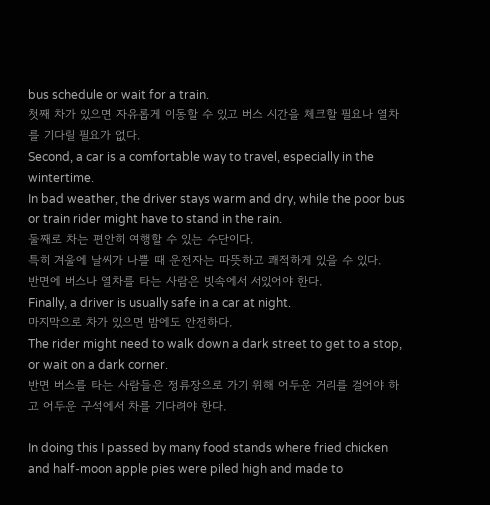bus schedule or wait for a train.
첫째 차가 있으면 자유롭게 이동할 수 있고 버스 시간을 체크할 필요나 열차를 기다릴 필요가 없다.
Second, a car is a comfortable way to travel, especially in the wintertime.
In bad weather, the driver stays warm and dry, while the poor bus or train rider might have to stand in the rain.
둘째로 차는 편안히 여행할 수 있는 수단이다.
특히 겨울에 날씨가 나쁠 때 운전자는 따뜻하고 쾌적하게 있을 수 있다.
반면에 버스나 열차를 타는 사람은 빗속에서 서있어야 한다.
Finally, a driver is usually safe in a car at night.
마지막으로 차가 있으면 밤에도 안전하다.
The rider might need to walk down a dark street to get to a stop, or wait on a dark corner.
반면 버스를 타는 사람들은 정류장으로 가기 위해 어두운 거리를 걸어야 하고 어두운 구석에서 차를 기다려야 한다.

In doing this I passed by many food stands where fried chicken and half-moon apple pies were piled high and made to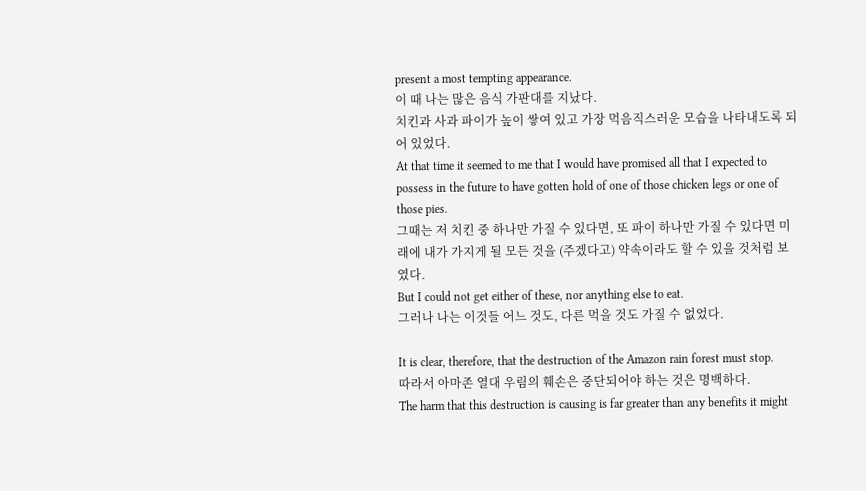present a most tempting appearance.
이 때 나는 많은 음식 가판대를 지났다.
치킨과 사과 파이가 높이 쌓여 있고 가장 먹음직스러운 모습을 나타내도록 되어 있었다.
At that time it seemed to me that I would have promised all that I expected to possess in the future to have gotten hold of one of those chicken legs or one of those pies.
그때는 저 치킨 중 하나만 가질 수 있다면, 또 파이 하나만 가질 수 있다면 미래에 내가 가지게 될 모든 것을 (주겠다고) 약속이라도 할 수 있을 것처럼 보였다.
But I could not get either of these, nor anything else to eat.
그러나 나는 이것들 어느 것도, 다른 먹을 것도 가질 수 없었다.

It is clear, therefore, that the destruction of the Amazon rain forest must stop.
따라서 아마존 열대 우림의 훼손은 중단되어야 하는 것은 명백하다.
The harm that this destruction is causing is far greater than any benefits it might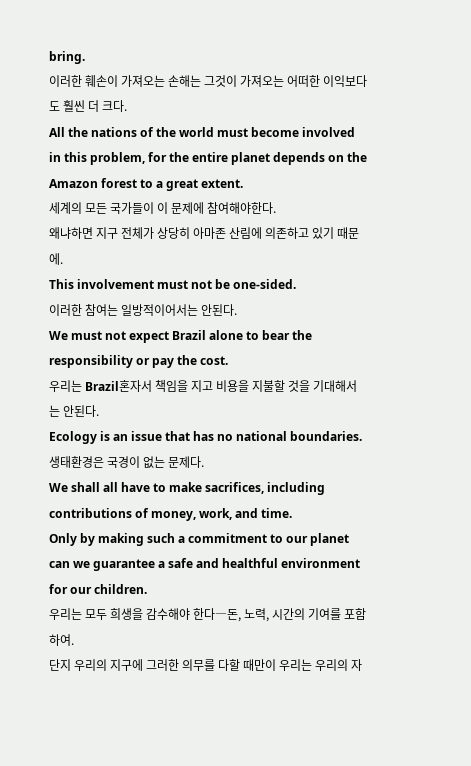bring.
이러한 훼손이 가져오는 손해는 그것이 가져오는 어떠한 이익보다도 훨씬 더 크다.
All the nations of the world must become involved in this problem, for the entire planet depends on the Amazon forest to a great extent.
세계의 모든 국가들이 이 문제에 참여해야한다.
왜냐하면 지구 전체가 상당히 아마존 산림에 의존하고 있기 때문에.
This involvement must not be one-sided.
이러한 참여는 일방적이어서는 안된다.
We must not expect Brazil alone to bear the responsibility or pay the cost.
우리는 Brazil혼자서 책임을 지고 비용을 지불할 것을 기대해서는 안된다.
Ecology is an issue that has no national boundaries.
생태환경은 국경이 없는 문제다.
We shall all have to make sacrifices, including contributions of money, work, and time.
Only by making such a commitment to our planet can we guarantee a safe and healthful environment for our children.
우리는 모두 희생을 감수해야 한다―돈, 노력, 시간의 기여를 포함하여.
단지 우리의 지구에 그러한 의무를 다할 때만이 우리는 우리의 자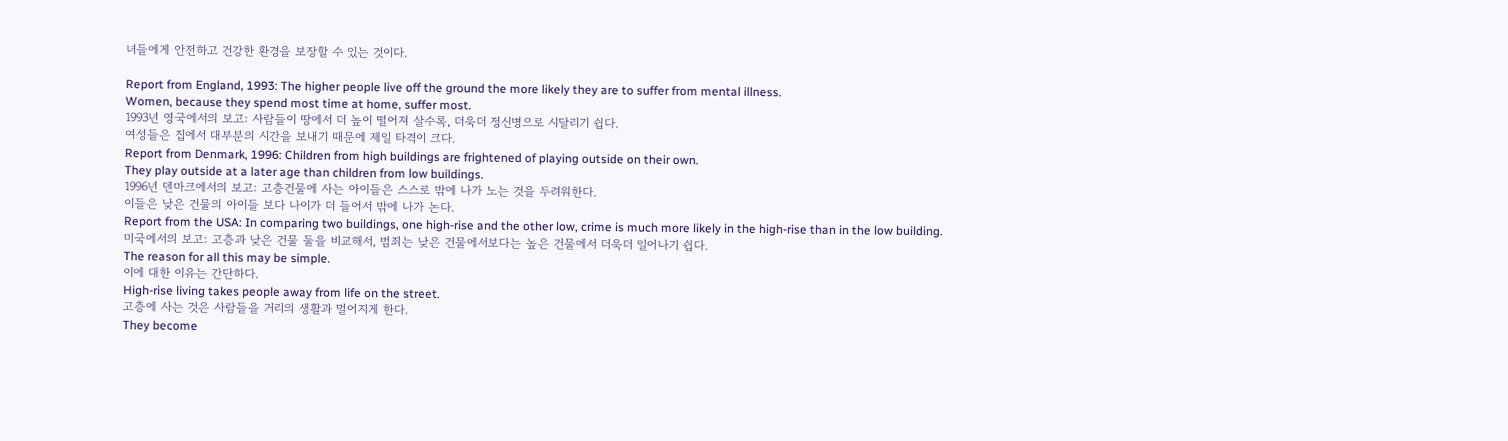녀들에게 안전하고 건강한 환경을 보장할 수 있는 것이다.

Report from England, 1993: The higher people live off the ground the more likely they are to suffer from mental illness.
Women, because they spend most time at home, suffer most.
1993년 영국에서의 보고: 사람들이 땅에서 더 높이 떨어져 살수록, 더욱더 정신병으로 시달리기 쉽다.
여성들은 집에서 대부분의 시간을 보내기 때문에 제일 타격이 크다.
Report from Denmark, 1996: Children from high buildings are frightened of playing outside on their own.
They play outside at a later age than children from low buildings.
1996년 덴마크에서의 보고: 고층건물에 사는 아이들은 스스로 밖에 나가 노는 것을 두려워한다.
이들은 낮은 건물의 아이들 보다 나이가 더 들어서 밖에 나가 논다.
Report from the USA: In comparing two buildings, one high-rise and the other low, crime is much more likely in the high-rise than in the low building.
미국에서의 보고: 고층과 낮은 건물 둘을 비교해서, 범죄는 낮은 건물에서보다는 높은 건물에서 더욱더 일어나기 쉽다.
The reason for all this may be simple.
이에 대한 이유는 간단하다.
High-rise living takes people away from life on the street.
고층에 사는 것은 사람들을 거리의 생활과 멀어지게 한다.
They become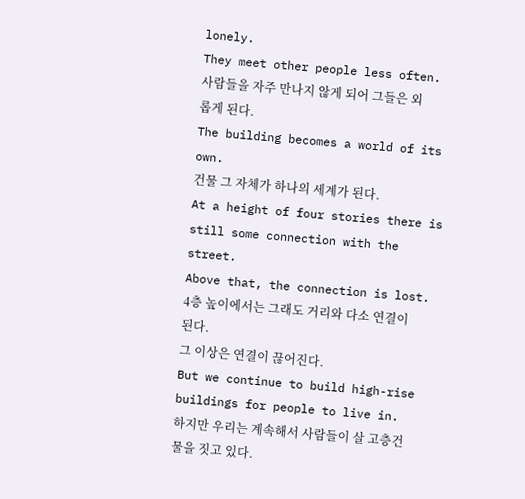lonely.
They meet other people less often.
사람들을 자주 만나지 않게 되어 그들은 외롭게 된다.
The building becomes a world of its own.
건물 그 자체가 하나의 세계가 된다.
At a height of four stories there is still some connection with the street.
Above that, the connection is lost.
4층 높이에서는 그래도 거리와 다소 연결이 된다.
그 이상은 연결이 끊어진다.
But we continue to build high-rise buildings for people to live in.
하지만 우리는 계속해서 사람들이 살 고층건물을 짓고 있다.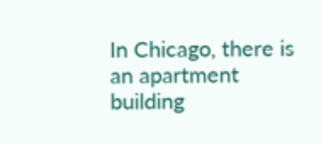In Chicago, there is an apartment building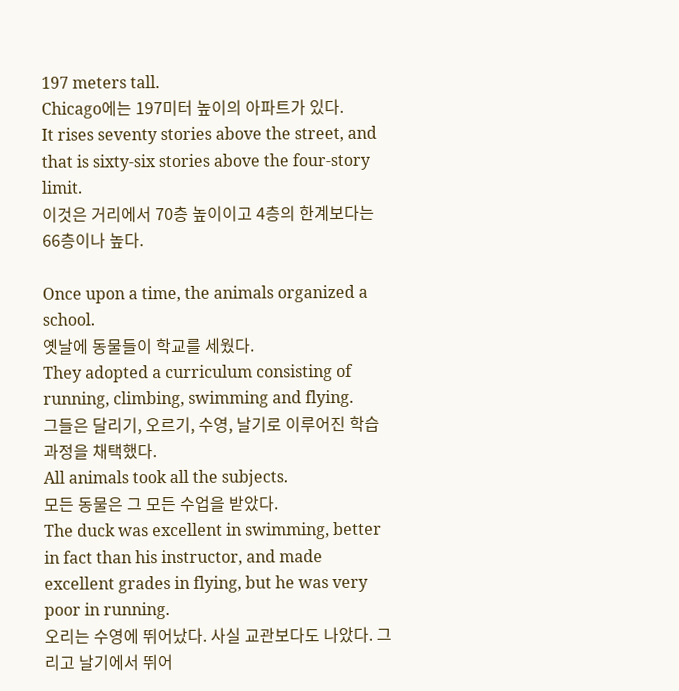197 meters tall.
Chicago에는 197미터 높이의 아파트가 있다.
It rises seventy stories above the street, and that is sixty-six stories above the four-story limit.
이것은 거리에서 70층 높이이고 4층의 한계보다는 66층이나 높다.

Once upon a time, the animals organized a school.
옛날에 동물들이 학교를 세웠다.
They adopted a curriculum consisting of running, climbing, swimming and flying.
그들은 달리기, 오르기, 수영, 날기로 이루어진 학습 과정을 채택했다.
All animals took all the subjects.
모든 동물은 그 모든 수업을 받았다.
The duck was excellent in swimming, better in fact than his instructor, and made excellent grades in flying, but he was very poor in running.
오리는 수영에 뛰어났다. 사실 교관보다도 나았다. 그리고 날기에서 뛰어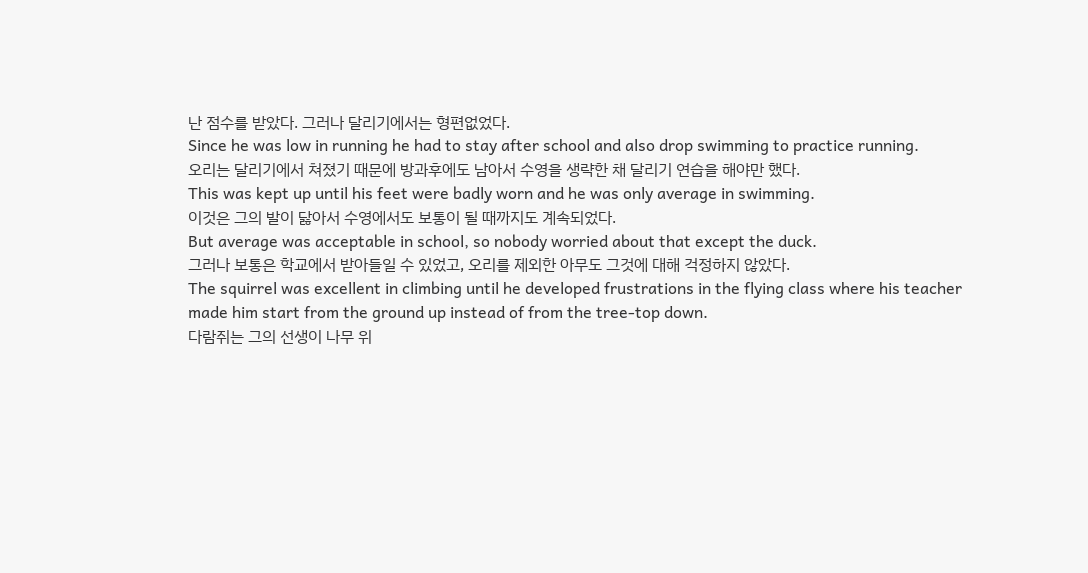난 점수를 받았다. 그러나 달리기에서는 형편없었다.
Since he was low in running he had to stay after school and also drop swimming to practice running.
오리는 달리기에서 쳐졌기 때문에 방과후에도 남아서 수영을 생략한 채 달리기 연습을 해야만 했다.
This was kept up until his feet were badly worn and he was only average in swimming.
이것은 그의 발이 닳아서 수영에서도 보통이 될 때까지도 계속되었다.
But average was acceptable in school, so nobody worried about that except the duck.
그러나 보통은 학교에서 받아들일 수 있었고, 오리를 제외한 아무도 그것에 대해 걱정하지 않았다.
The squirrel was excellent in climbing until he developed frustrations in the flying class where his teacher made him start from the ground up instead of from the tree-top down.
다람쥐는 그의 선생이 나무 위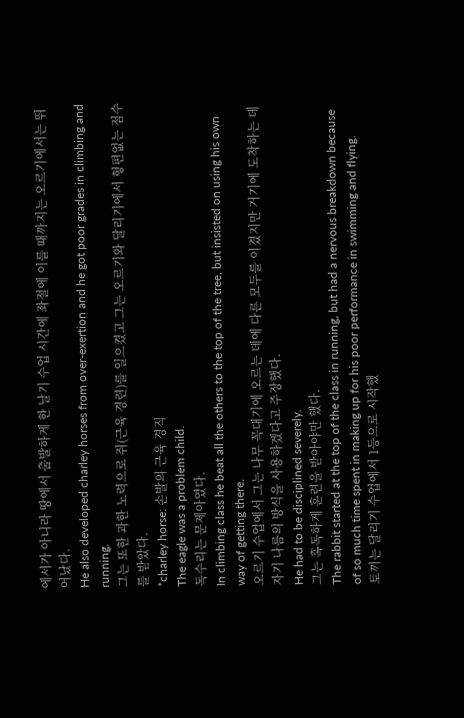에서가 아니라 땅에서 출발하게 한 날기 수업 시간에 좌절에 이를 때까지는 오르기에서는 뛰어났다.
He also developed charley horses from over-exertion and he got poor grades in climbing and running.
그는 또한 과한 노력으로 쥐(근육 경련)를 일으켰고 그는 오르기와 달리기에서 형편없는 점수를 받았다.
*charley horse: 손발의 근육 경직
The eagle was a problem child.
독수리는 문제아였다.
In climbing class he beat all the others to the top of the tree, but insisted on using his own way of getting there.
오르기 수업에서 그는 나무 꼭대기에 오르는 데에 다른 모두를 이겼지만 거기에 도착하는 데 자기 나름의 방식을 사용하겠다고 주장했다.
He had to be disciplined severely.
그는 혹독하게 훈련을 받아야만 했다.
The rabbit started at the top of the class in running, but had a nervous breakdown because of so much time spent in making up for his poor performance in swimming and flying.
토끼는 달리기 수업에서 1등으로 시작했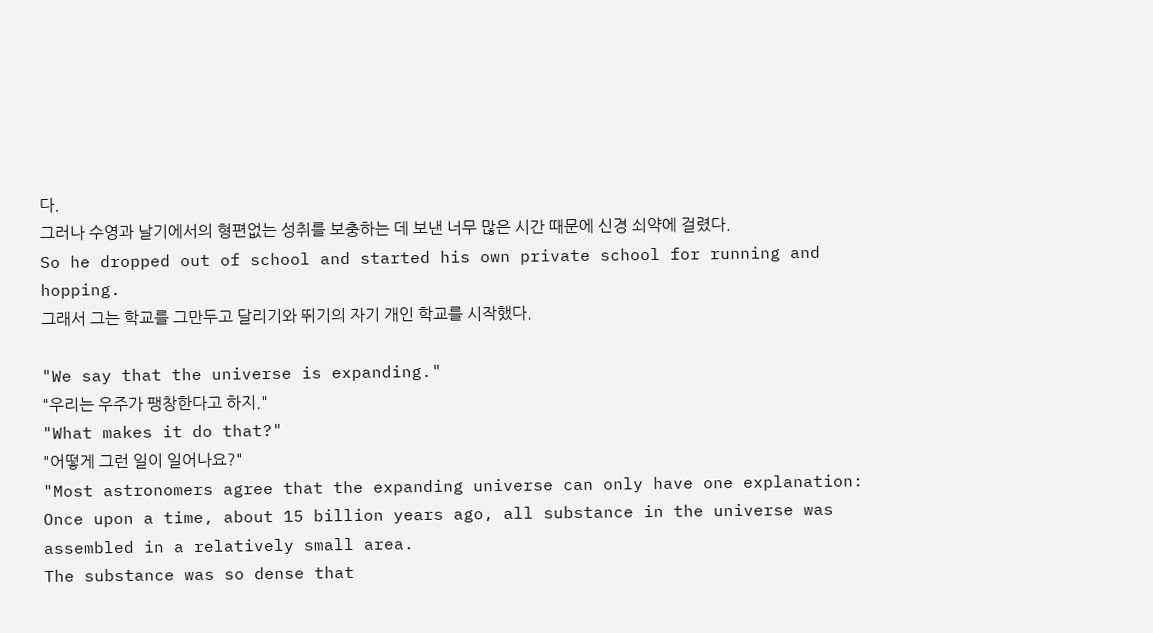다.
그러나 수영과 날기에서의 형편없는 성취를 보충하는 데 보낸 너무 많은 시간 때문에 신경 쇠약에 걸렸다.
So he dropped out of school and started his own private school for running and hopping.
그래서 그는 학교를 그만두고 달리기와 뛰기의 자기 개인 학교를 시작했다.

"We say that the universe is expanding."
"우리는 우주가 팽창한다고 하지."
"What makes it do that?"
"어떻게 그런 일이 일어나요?"
"Most astronomers agree that the expanding universe can only have one explanation: Once upon a time, about 15 billion years ago, all substance in the universe was assembled in a relatively small area.
The substance was so dense that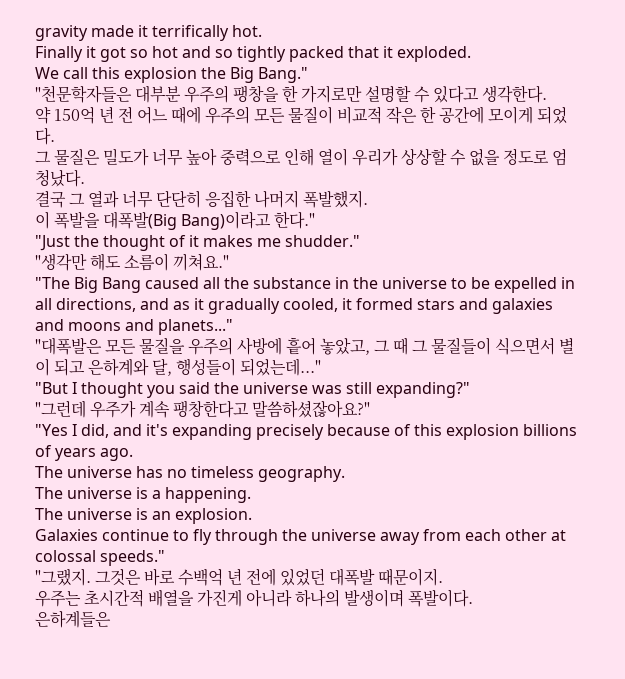gravity made it terrifically hot.
Finally it got so hot and so tightly packed that it exploded.
We call this explosion the Big Bang."
"천문학자들은 대부분 우주의 팽창을 한 가지로만 설명할 수 있다고 생각한다.
약 150억 년 전 어느 때에 우주의 모든 물질이 비교적 작은 한 공간에 모이게 되었다.
그 물질은 밀도가 너무 높아 중력으로 인해 열이 우리가 상상할 수 없을 정도로 엄청났다.
결국 그 열과 너무 단단히 응집한 나머지 폭발했지.
이 폭발을 대폭발(Big Bang)이라고 한다."
"Just the thought of it makes me shudder."
"생각만 해도 소름이 끼쳐요."
"The Big Bang caused all the substance in the universe to be expelled in all directions, and as it gradually cooled, it formed stars and galaxies and moons and planets..."
"대폭발은 모든 물질을 우주의 사방에 흩어 놓았고, 그 때 그 물질들이 식으면서 별이 되고 은하계와 달, 행성들이 되었는데..."
"But I thought you said the universe was still expanding?"
"그런데 우주가 계속 팽창한다고 말씀하셨잖아요?"
"Yes I did, and it's expanding precisely because of this explosion billions of years ago.
The universe has no timeless geography.
The universe is a happening.
The universe is an explosion.
Galaxies continue to fly through the universe away from each other at colossal speeds."
"그랬지. 그것은 바로 수백억 년 전에 있었던 대폭발 때문이지.
우주는 초시간적 배열을 가진게 아니라 하나의 발생이며 폭발이다.
은하계들은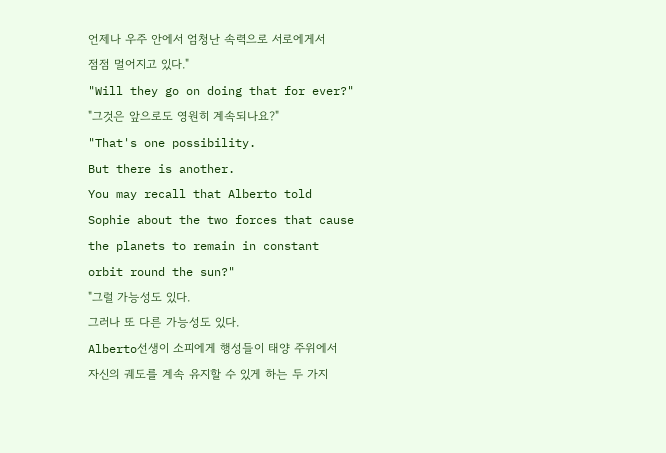언제나 우주 안에서 엄청난 속력으로 서로에게서 점점 멀어지고 있다."
"Will they go on doing that for ever?"
"그것은 앞으로도 영원히 계속되나요?"
"That's one possibility.
But there is another.
You may recall that Alberto told Sophie about the two forces that cause the planets to remain in constant orbit round the sun?"
"그럴 가능성도 있다.
그러나 또 다른 가능성도 있다.
Alberto선생이 소피에게 행성들이 태양 주위에서 자신의 궤도를 계속 유지할 수 있게 하는 두 가지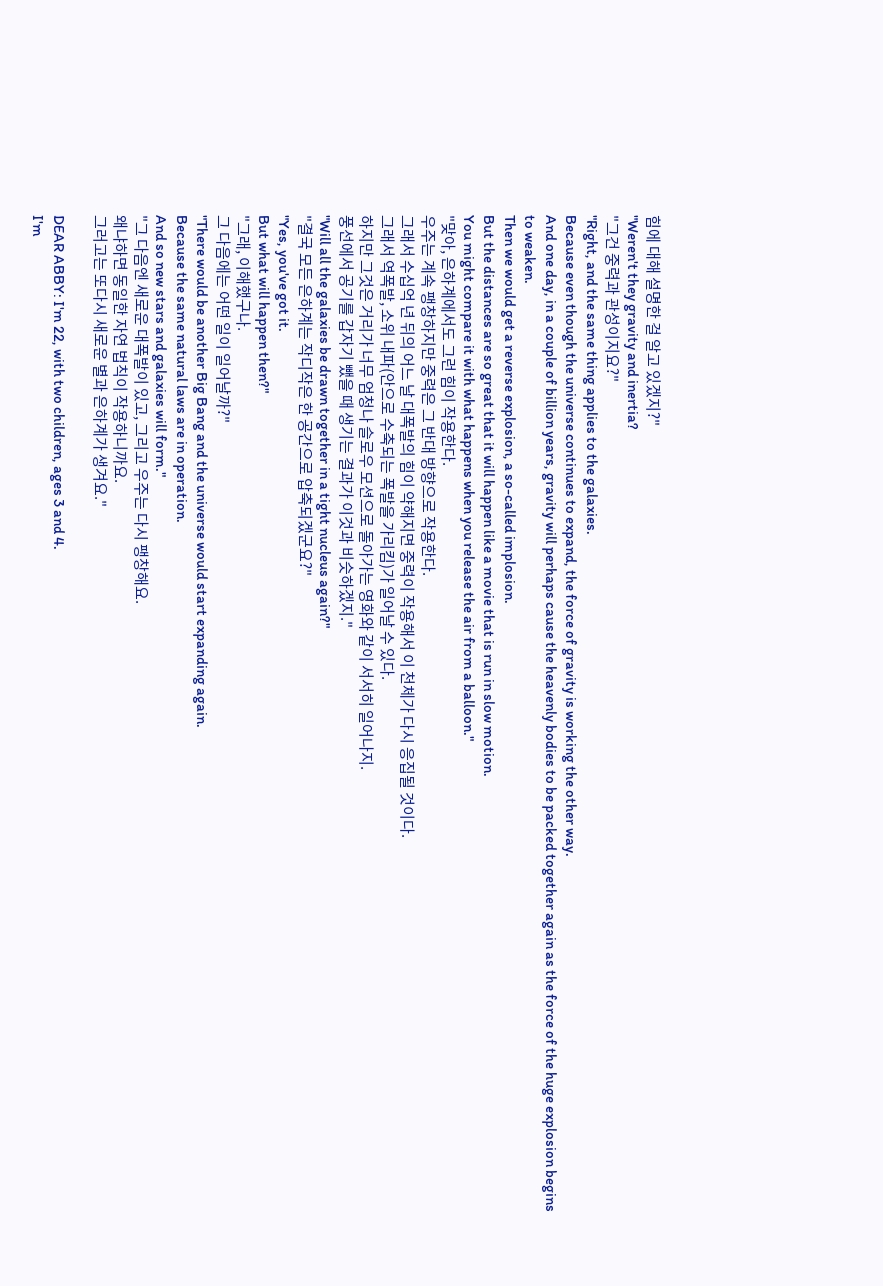힘에 대해 설명한 걸 알고 있겠지?"
"Weren't they gravity and inertia?
"그건 중력과 관성이지요?"
"Right, and the same thing applies to the galaxies.
Because even though the universe continues to expand, the force of gravity is working the other way.
And one day, in a couple of billion years, gravity will perhaps cause the heavenly bodies to be packed together again as the force of the huge explosion begins to weaken.
Then we would get a reverse explosion, a so-called implosion.
But the distances are so great that it will happen like a movie that is run in slow motion.
You might compare it with what happens when you release the air from a balloon."
"맞아, 은하계에서도 그런 힘이 작용한다.
우주는 계속 팽창하지만 중력은 그 반대 방향으로 작용한다.
그래서 수십억 년 뒤의 어느 날 대폭발의 힘이 약해지면 중력이 작용해서 이 천체가 다시 응집될 것이다.
그래서 역폭발, 소위 내파(안으로 수축되는 폭발을 가리킴)가 일어날 수 있다.
하지만 그것은 거리가 너무 엄청나 슬로우 모션으로 돌아가는 영화와 같이 서서히 일어나지.
풍선에서 공기를 갑자기 뺐을 때 생기는 결과가 이것과 비슷하겠지."
"Will all the galaxies be drawn together in a tight nucleus again?"
"결국 모든 은하계는 작디작은 한 공간으로 압축되겠군요?"
"Yes, you've got it.
But what will happen then?"
"그래, 이해했구나.
그 다음에는 어떤 일이 일어날까?"
"There would be another Big Bang and the universe would start expanding again.
Because the same natural laws are in operation.
And so new stars and galaxies will form."
"그 다음엔 새로운 대폭발이 있고, 그리고 우주는 다시 팽창해요.
왜냐하면 동일한 자연 법칙이 작용하니까요.
그러고는 또다시 새로운 별과 은하계가 생겨요."

DEAR ABBY: I'm 22, with two children, ages 3 and 4.
I'm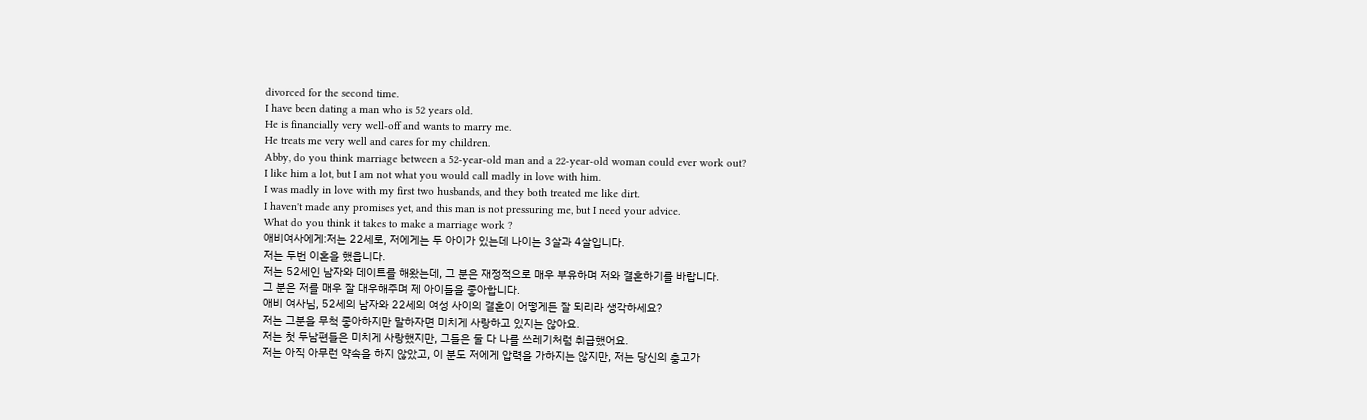divorced for the second time.
I have been dating a man who is 52 years old.
He is financially very well-off and wants to marry me.
He treats me very well and cares for my children.
Abby, do you think marriage between a 52-year-old man and a 22-year-old woman could ever work out?
I like him a lot, but I am not what you would call madly in love with him.
I was madly in love with my first two husbands, and they both treated me like dirt.
I haven't made any promises yet, and this man is not pressuring me, but I need your advice.
What do you think it takes to make a marriage work ?
애비여사에게:저는 22세로, 저에게는 두 아이가 있는데 나이는 3살과 4살입니다.
저는 두번 이혼을 했읍니다.
저는 52세인 남자와 데이트를 해왔는데, 그 분은 재정적으로 매우 부유하며 저와 결혼하기를 바랍니다.
그 분은 저를 매우 잘 대우해주며 제 아이들을 좋아합니다.
애비 여사님, 52세의 남자와 22세의 여성 사이의 결혼이 어떻게든 잘 되리라 생각하세요?
저는 그분을 무척 좋아하지만 말하자면 미치게 사랑하고 있지는 않아요.
저는 첫 두남편들은 미치게 사랑했지만, 그들은 둘 다 나를 쓰레기처럼 취급했어요.
저는 아직 아무런 약속을 하지 않았고, 이 분도 저에게 압력을 가하지는 않지만, 저는 당신의 충고가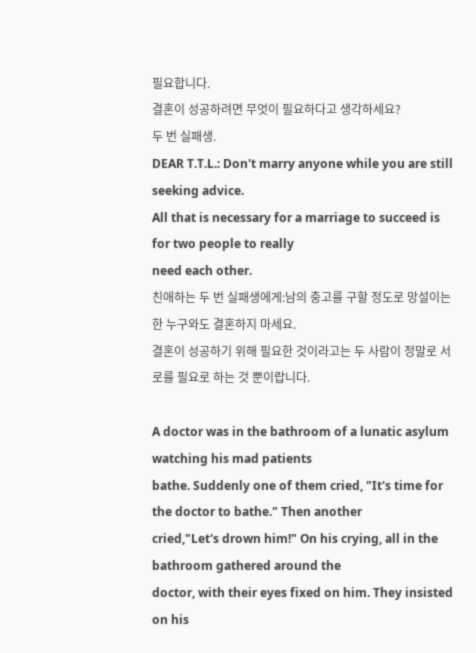필요합니다.
결혼이 성공하려면 무엇이 필요하다고 생각하세요?
두 번 실패생.
DEAR T.T.L.: Don't marry anyone while you are still seeking advice.
All that is necessary for a marriage to succeed is for two people to really
need each other.
친애하는 두 번 실패생에게:남의 충고를 구할 정도로 망설이는 한 누구와도 결혼하지 마세요.
결혼이 성공하기 위해 필요한 것이라고는 두 사람이 정말로 서로를 필요로 하는 것 뿐이랍니다.

A doctor was in the bathroom of a lunatic asylum watching his mad patients
bathe. Suddenly one of them cried, "It's time for the doctor to bathe." Then another
cried,"Let's drown him!" On his crying, all in the bathroom gathered around the
doctor, with their eyes fixed on him. They insisted on his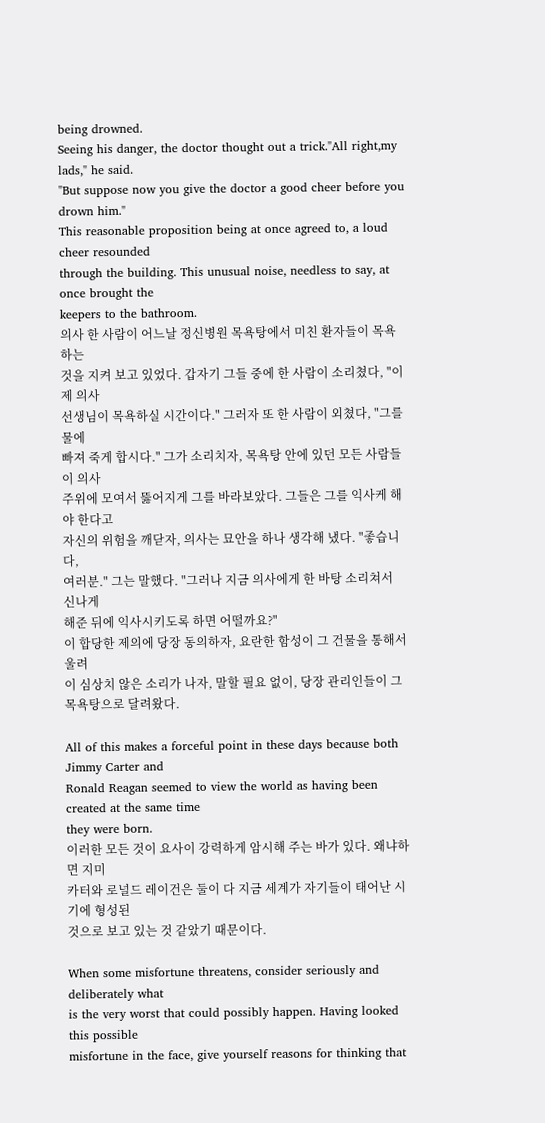being drowned.
Seeing his danger, the doctor thought out a trick."All right,my lads," he said.
"But suppose now you give the doctor a good cheer before you drown him."
This reasonable proposition being at once agreed to, a loud cheer resounded
through the building. This unusual noise, needless to say, at once brought the
keepers to the bathroom.
의사 한 사람이 어느날 정신병원 목욕탕에서 미친 환자들이 목욕하는
것을 지켜 보고 있었다. 갑자기 그들 중에 한 사람이 소리쳤다, "이제 의사
선생님이 목욕하실 시간이다." 그러자 또 한 사람이 외쳤다, "그를 물에
빠져 죽게 합시다." 그가 소리치자, 목욕탕 안에 있던 모든 사람들이 의사
주위에 모여서 뚫어지게 그를 바라보았다. 그들은 그를 익사케 해야 한다고
자신의 위험을 깨닫자, 의사는 묘안을 하나 생각해 냈다. "좋습니다,
여러분." 그는 말했다. "그러나 지금 의사에게 한 바탕 소리쳐서 신나게
해준 뒤에 익사시키도록 하면 어떨까요?"
이 합당한 제의에 당장 동의하자, 요란한 함성이 그 건물을 통해서 울려
이 심상치 않은 소리가 나자, 말할 필요 없이, 당장 관리인들이 그
목욕탕으로 달려왔다.

All of this makes a forceful point in these days because both Jimmy Carter and
Ronald Reagan seemed to view the world as having been created at the same time
they were born.
이러한 모든 것이 요사이 강력하게 암시해 주는 바가 있다. 왜냐하면 지미
카터와 로널드 레이건은 둘이 다 지금 세계가 자기들이 태어난 시기에 형성된
것으로 보고 있는 것 같았기 때문이다.

When some misfortune threatens, consider seriously and deliberately what
is the very worst that could possibly happen. Having looked this possible
misfortune in the face, give yourself reasons for thinking that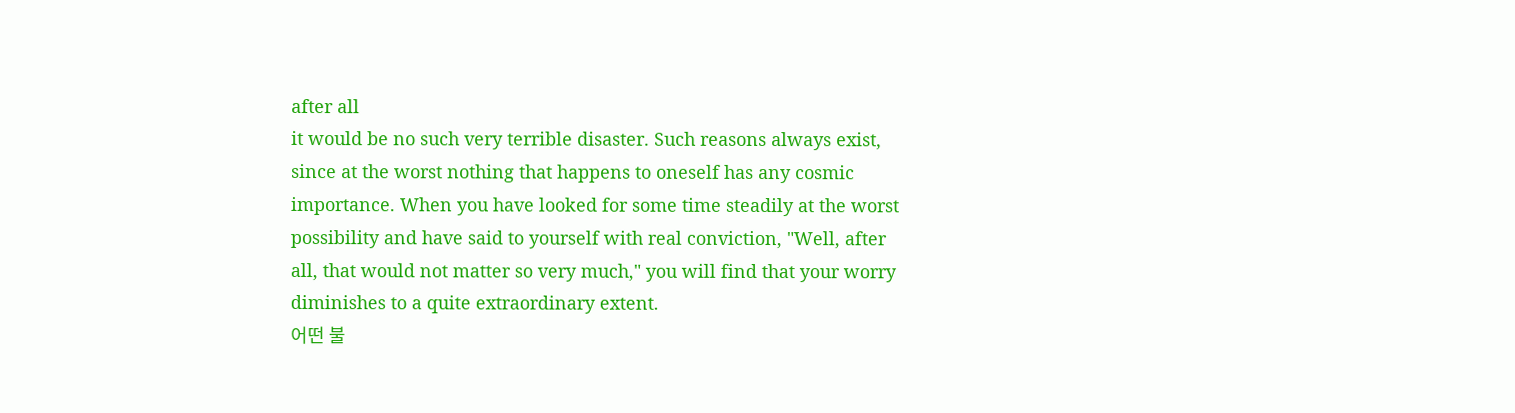after all
it would be no such very terrible disaster. Such reasons always exist,
since at the worst nothing that happens to oneself has any cosmic
importance. When you have looked for some time steadily at the worst
possibility and have said to yourself with real conviction, "Well, after
all, that would not matter so very much," you will find that your worry
diminishes to a quite extraordinary extent.
어떤 불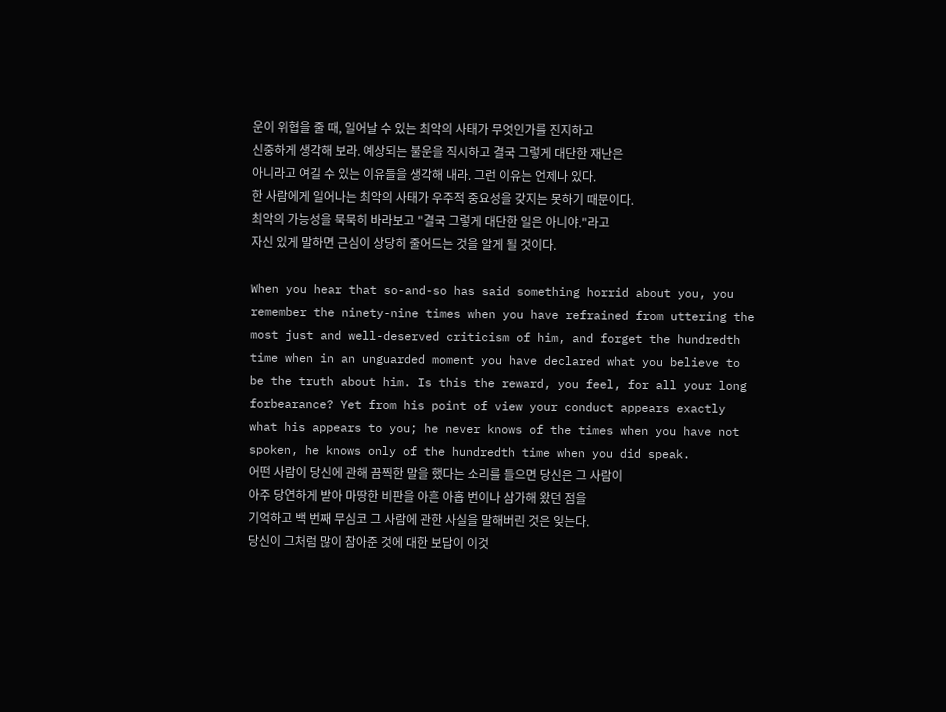운이 위협을 줄 때, 일어날 수 있는 최악의 사태가 무엇인가를 진지하고
신중하게 생각해 보라. 예상되는 불운을 직시하고 결국 그렇게 대단한 재난은
아니라고 여길 수 있는 이유들을 생각해 내라. 그런 이유는 언제나 있다.
한 사람에게 일어나는 최악의 사태가 우주적 중요성을 갖지는 못하기 때문이다.
최악의 가능성을 묵묵히 바라보고 "결국 그렇게 대단한 일은 아니야."라고
자신 있게 말하면 근심이 상당히 줄어드는 것을 알게 될 것이다.

When you hear that so-and-so has said something horrid about you, you
remember the ninety-nine times when you have refrained from uttering the
most just and well-deserved criticism of him, and forget the hundredth
time when in an unguarded moment you have declared what you believe to
be the truth about him. Is this the reward, you feel, for all your long
forbearance? Yet from his point of view your conduct appears exactly
what his appears to you; he never knows of the times when you have not
spoken, he knows only of the hundredth time when you did speak.
어떤 사람이 당신에 관해 끔찍한 말을 했다는 소리를 들으면 당신은 그 사람이
아주 당연하게 받아 마땅한 비판을 아흔 아홉 번이나 삼가해 왔던 점을
기억하고 백 번째 무심코 그 사람에 관한 사실을 말해버린 것은 잊는다.
당신이 그처럼 많이 참아준 것에 대한 보답이 이것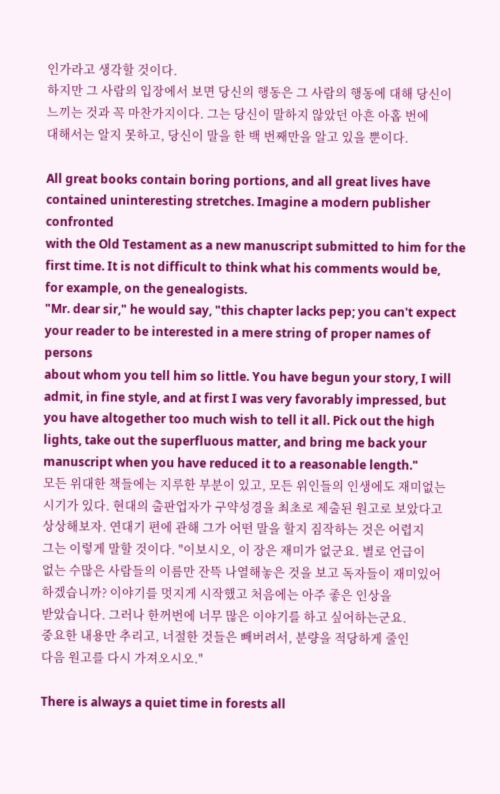인가라고 생각할 것이다.
하지만 그 사람의 입장에서 보면 당신의 행동은 그 사람의 행동에 대해 당신이
느끼는 것과 꼭 마찬가지이다. 그는 당신이 말하지 않았던 아흔 아홉 번에
대해서는 알지 못하고, 당신이 말을 한 백 번째만을 알고 있을 뿐이다.

All great books contain boring portions, and all great lives have
contained uninteresting stretches. Imagine a modern publisher confronted
with the Old Testament as a new manuscript submitted to him for the
first time. It is not difficult to think what his comments would be,
for example, on the genealogists.
"Mr. dear sir," he would say, "this chapter lacks pep; you can't expect
your reader to be interested in a mere string of proper names of persons
about whom you tell him so little. You have begun your story, I will
admit, in fine style, and at first I was very favorably impressed, but
you have altogether too much wish to tell it all. Pick out the high
lights, take out the superfluous matter, and bring me back your
manuscript when you have reduced it to a reasonable length."
모든 위대한 책들에는 지루한 부분이 있고, 모든 위인들의 인생에도 재미없는
시기가 있다. 현대의 출판업자가 구약성경을 최초로 제출된 원고로 보았다고
상상해보자. 연대기 편에 관해 그가 어떤 말을 할지 짐작하는 것은 어렵지
그는 이렇게 말할 것이다. "이보시오, 이 장은 재미가 없군요. 별로 언급이
없는 수많은 사람들의 이름만 잔뜩 나열해놓은 것을 보고 독자들이 재미있어
하겠습니까? 이야기를 멋지게 시작했고 처음에는 아주 좋은 인상을
받았습니다. 그러나 한꺼번에 너무 많은 이야기를 하고 싶어하는군요.
중요한 내용만 추리고, 너절한 것들은 빼버려서, 분량을 적당하게 줄인
다음 원고를 다시 가져오시오."

There is always a quiet time in forests all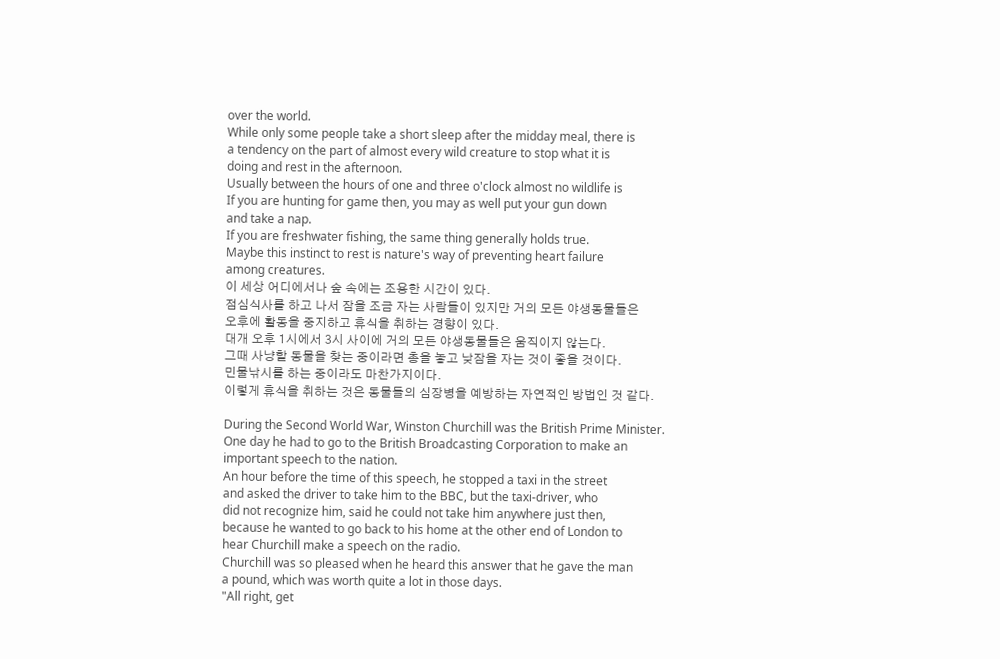over the world.
While only some people take a short sleep after the midday meal, there is
a tendency on the part of almost every wild creature to stop what it is
doing and rest in the afternoon.
Usually between the hours of one and three o'clock almost no wildlife is
If you are hunting for game then, you may as well put your gun down
and take a nap.
If you are freshwater fishing, the same thing generally holds true.
Maybe this instinct to rest is nature's way of preventing heart failure
among creatures.
이 세상 어디에서나 숲 속에는 조용한 시간이 있다.
점심식사를 하고 나서 잠을 조금 자는 사람들이 있지만 거의 모든 야생동물들은
오후에 활동을 중지하고 휴식을 취하는 경향이 있다.
대개 오후 1시에서 3시 사이에 거의 모든 야생동물들은 움직이지 않는다.
그때 사냥할 동물을 찾는 중이라면 총을 놓고 낮잠을 자는 것이 좋을 것이다.
민물낚시를 하는 중이라도 마찬가지이다.
이렇게 휴식을 취하는 것은 동물들의 심장병을 예방하는 자연적인 방법인 것 같다.

During the Second World War, Winston Churchill was the British Prime Minister.
One day he had to go to the British Broadcasting Corporation to make an
important speech to the nation.
An hour before the time of this speech, he stopped a taxi in the street
and asked the driver to take him to the BBC, but the taxi-driver, who
did not recognize him, said he could not take him anywhere just then,
because he wanted to go back to his home at the other end of London to
hear Churchill make a speech on the radio.
Churchill was so pleased when he heard this answer that he gave the man
a pound, which was worth quite a lot in those days.
"All right, get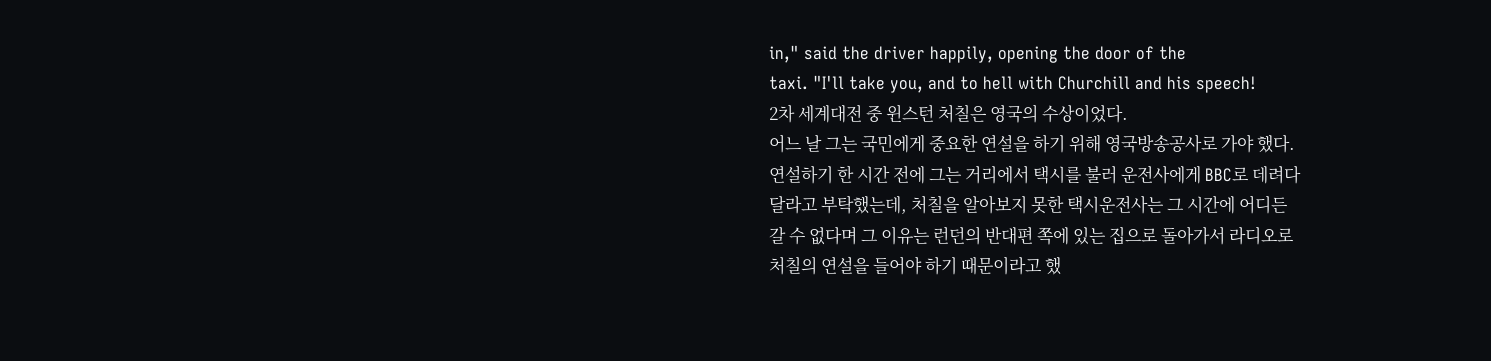in," said the driver happily, opening the door of the
taxi. "I'll take you, and to hell with Churchill and his speech!
2차 세계대전 중 윈스턴 처칠은 영국의 수상이었다.
어느 날 그는 국민에게 중요한 연설을 하기 위해 영국방송공사로 가야 했다.
연설하기 한 시간 전에 그는 거리에서 택시를 불러 운전사에게 BBC로 데려다
달라고 부탁했는데, 처칠을 알아보지 못한 택시운전사는 그 시간에 어디든
갈 수 없다며 그 이유는 런던의 반대편 쪽에 있는 집으로 돌아가서 라디오로
처칠의 연설을 들어야 하기 때문이라고 했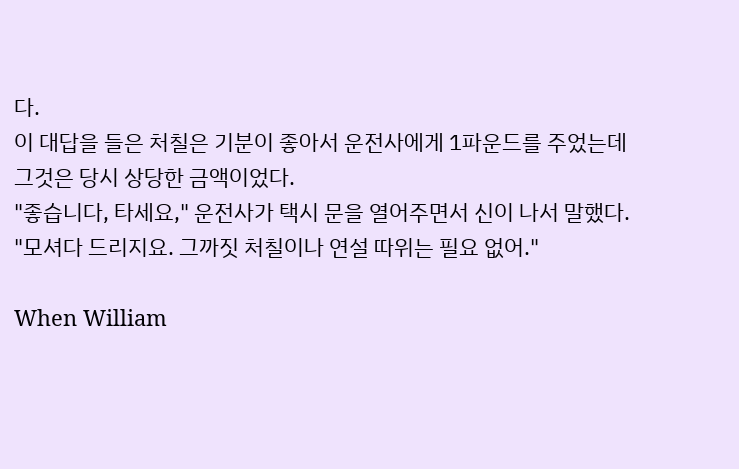다.
이 대답을 들은 처칠은 기분이 좋아서 운전사에게 1파운드를 주었는데
그것은 당시 상당한 금액이었다.
"좋습니다, 타세요," 운전사가 택시 문을 열어주면서 신이 나서 말했다.
"모셔다 드리지요. 그까짓 처칠이나 연설 따위는 필요 없어."

When William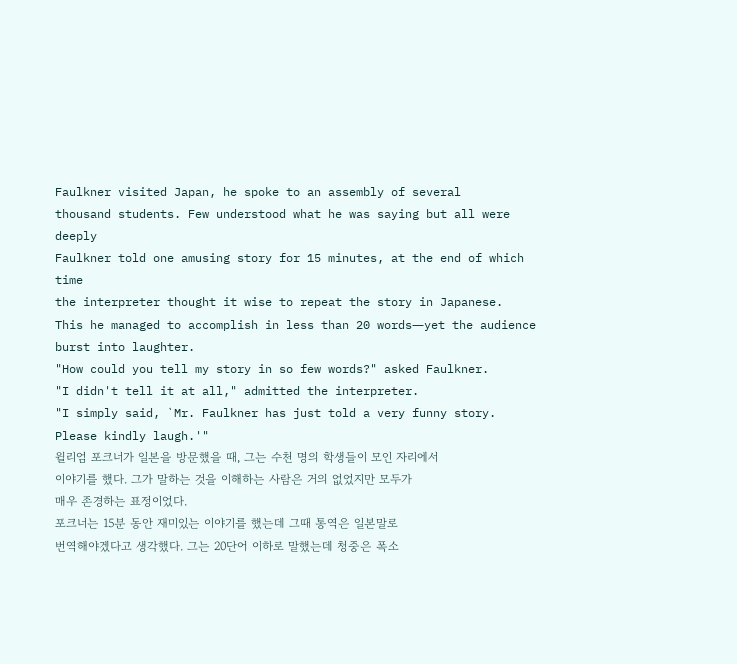Faulkner visited Japan, he spoke to an assembly of several
thousand students. Few understood what he was saying but all were deeply
Faulkner told one amusing story for 15 minutes, at the end of which time
the interpreter thought it wise to repeat the story in Japanese.
This he managed to accomplish in less than 20 words―yet the audience
burst into laughter.
"How could you tell my story in so few words?" asked Faulkner.
"I didn't tell it at all," admitted the interpreter.
"I simply said, `Mr. Faulkner has just told a very funny story.
Please kindly laugh.'"
윌리엄 포크너가 일본을 방문했을 때, 그는 수천 명의 학생들이 모인 자리에서
이야기를 했다. 그가 말하는 것을 이해하는 사람은 거의 없었지만 모두가
매우 존경하는 표정이었다.
포크너는 15분 동안 재미있는 이야기를 했는데 그때 통역은 일본말로
번역해야겠다고 생각했다. 그는 20단어 이하로 말했는데 청중은 폭소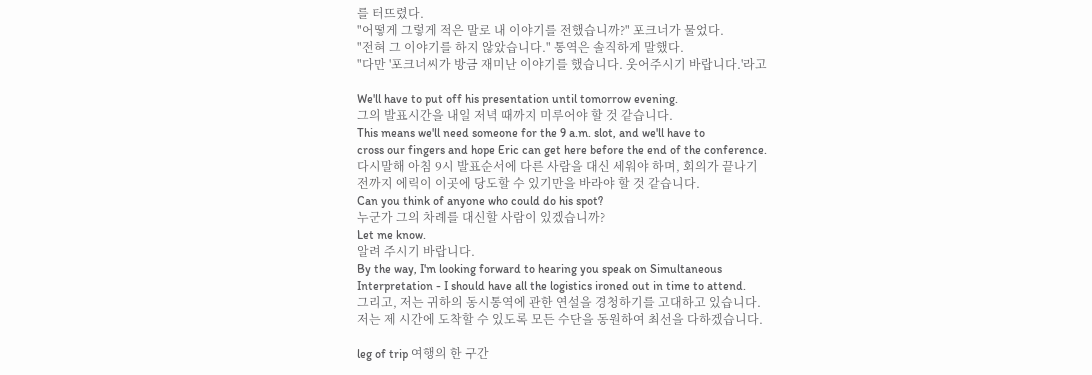를 터뜨렸다.
"어떻게 그렇게 적은 말로 내 이야기를 전했습니까?" 포크너가 물었다.
"전혀 그 이야기를 하지 않았습니다." 통역은 솔직하게 말했다.
"다만 '포크너씨가 방금 재미난 이야기를 했습니다. 웃어주시기 바랍니다.'라고

We'll have to put off his presentation until tomorrow evening.
그의 발표시간을 내일 저녁 때까지 미루어야 할 것 같습니다.
This means we'll need someone for the 9 a.m. slot, and we'll have to
cross our fingers and hope Eric can get here before the end of the conference.
다시말해 아침 9시 발표순서에 다른 사람을 대신 세워야 하며, 회의가 끝나기
전까지 에릭이 이곳에 당도할 수 있기만을 바라야 할 것 같습니다.
Can you think of anyone who could do his spot?
누군가 그의 차례를 대신할 사람이 있겠습니까?
Let me know.
알려 주시기 바랍니다.
By the way, I'm looking forward to hearing you speak on Simultaneous
Interpretation - I should have all the logistics ironed out in time to attend.
그리고, 저는 귀하의 동시통역에 관한 연설을 경청하기를 고대하고 있습니다.
저는 제 시간에 도착할 수 있도록 모든 수단을 동원하여 최선을 다하겠습니다.

leg of trip 여행의 한 구간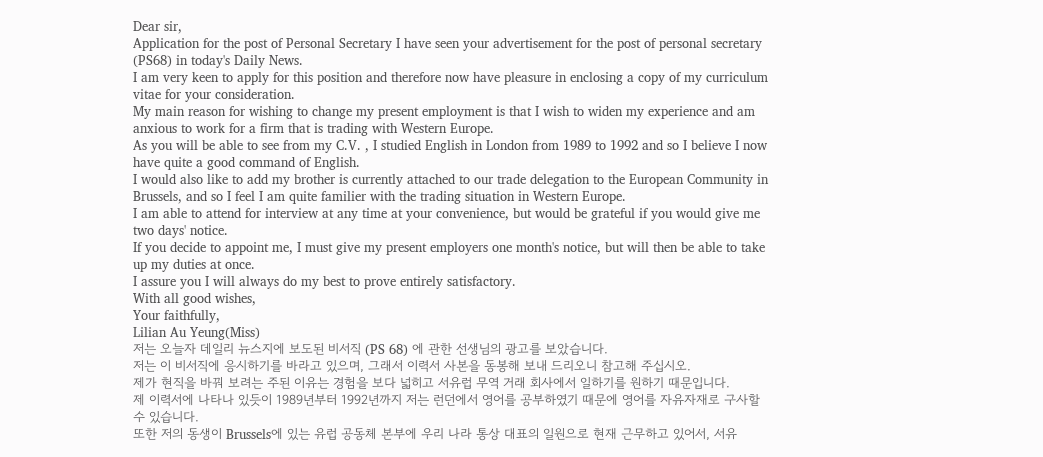Dear sir,
Application for the post of Personal Secretary I have seen your advertisement for the post of personal secretary (PS68) in today's Daily News.
I am very keen to apply for this position and therefore now have pleasure in enclosing a copy of my curriculum vitae for your consideration.
My main reason for wishing to change my present employment is that I wish to widen my experience and am anxious to work for a firm that is trading with Western Europe.
As you will be able to see from my C.V. , I studied English in London from 1989 to 1992 and so I believe I now have quite a good command of English.
I would also like to add my brother is currently attached to our trade delegation to the European Community in Brussels, and so I feel I am quite familier with the trading situation in Western Europe.
I am able to attend for interview at any time at your convenience, but would be grateful if you would give me two days' notice.
If you decide to appoint me, I must give my present employers one month's notice, but will then be able to take up my duties at once.
I assure you I will always do my best to prove entirely satisfactory.
With all good wishes,
Your faithfully,
Lilian Au Yeung(Miss)
저는 오늘자 데일리 뉴스지에 보도된 비서직 (PS 68) 에 관한 선생님의 광고를 보았습니다.
저는 이 비서직에 응시하기를 바라고 있으며, 그래서 이력서 사본을 동봉해 보내 드리오니 참고해 주십시오.
제가 현직을 바꿔 보려는 주된 이유는 경험을 보다 넓히고 서유럽 무역 거래 회사에서 일하기를 원하기 때문입니다.
제 이력서에 나타나 있듯이 1989년부터 1992년까지 저는 런던에서 영어를 공부하였기 때문에 영어를 자유자재로 구사할 수 있습니다.
또한 저의 동생이 Brussels에 있는 유럽 공동체 본부에 우리 나라 통상 대표의 일원으로 현재 근무하고 있어서, 서유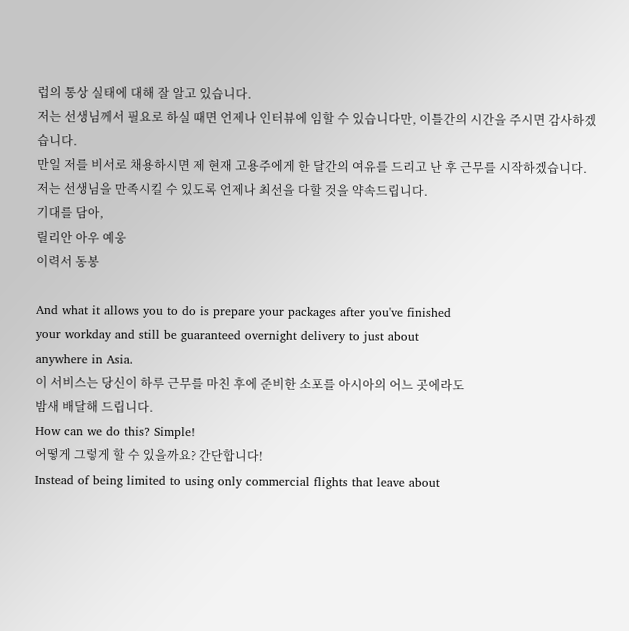럽의 통상 실태에 대해 잘 알고 있습니다.
저는 선생님께서 필요로 하실 때면 언제나 인터뷰에 임할 수 있습니다만, 이틀간의 시간을 주시면 감사하겠습니다.
만일 저를 비서로 채용하시면 제 현재 고용주에게 한 달간의 여유를 드리고 난 후 근무를 시작하겠습니다.
저는 선생님을 만족시킬 수 있도록 언제나 최선을 다할 것을 약속드립니다.
기대를 담아,
릴리안 아우 예웅
이력서 동봉

And what it allows you to do is prepare your packages after you've finished
your workday and still be guaranteed overnight delivery to just about
anywhere in Asia.
이 서비스는 당신이 하루 근무를 마친 후에 준비한 소포를 아시아의 어느 곳에라도
밤새 배달해 드립니다.
How can we do this? Simple!
어떻게 그렇게 할 수 있을까요? 간단합니다!
Instead of being limited to using only commercial flights that leave about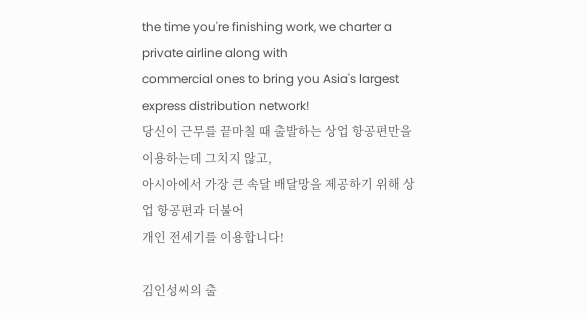the time you're finishing work, we charter a private airline along with
commercial ones to bring you Asia's largest express distribution network!
당신이 근무를 끝마칠 때 출발하는 상업 항공편만을 이용하는데 그치지 않고,
아시아에서 가장 큰 속달 배달망을 제공하기 위해 상업 항공편과 더불어
개인 전세기를 이용합니다!

김인성씨의 출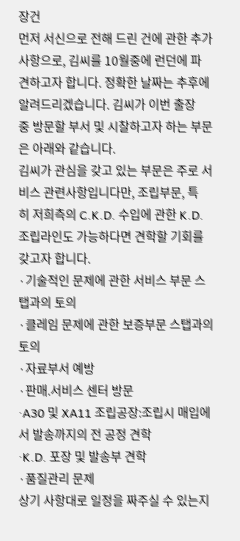장건
먼저 서신으로 전해 드린 건에 관한 추가사항으로, 김씨를 10월중에 런던에 파
견하고자 합니다. 정확한 날짜는 추후에 알려드리겠습니다. 김씨가 이번 출장
중 방문할 부서 및 시찰하고자 하는 부문은 아래와 같습니다.
김씨가 관심을 갖고 있는 부문은 주로 서비스 관련사항입니다만, 조립부문, 특
히 저희측의 C.K.D. 수입에 관한 K.D. 조립라인도 가능하다면 견학할 기회를
갖고자 합니다.
·기술적인 문제에 관한 서비스 부문 스탭과의 토의
·클레임 문제에 관한 보증부문 스탭과의 토의
·자료부서 예방
·판매.서비스 센터 방문
·A30 및 XA11 조립공장:조립시 매입에서 발송까지의 전 공정 견학
·K.D. 포장 및 발송부 견학
·품질관리 문제
상기 사항대로 일정을 짜주실 수 있는지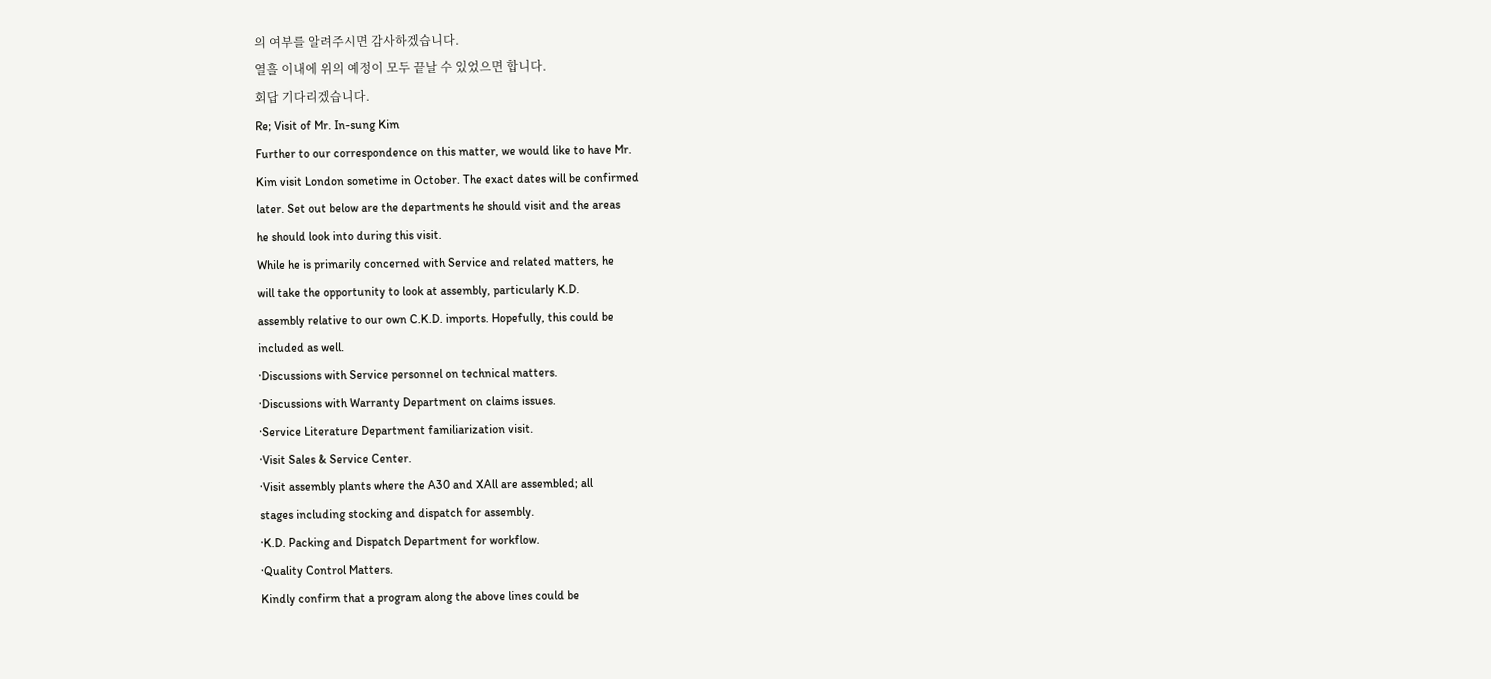의 여부를 알려주시면 감사하겠습니다.
열흘 이내에 위의 예정이 모두 끝날 수 있었으면 합니다.
회답 기다리겠습니다.
Re; Visit of Mr. In-sung Kim
Further to our correspondence on this matter, we would like to have Mr.
Kim visit London sometime in October. The exact dates will be confirmed
later. Set out below are the departments he should visit and the areas
he should look into during this visit.
While he is primarily concerned with Service and related matters, he
will take the opportunity to look at assembly, particularly K.D.
assembly relative to our own C.K.D. imports. Hopefully, this could be
included as well.
·Discussions with Service personnel on technical matters.
·Discussions with Warranty Department on claims issues.
·Service Literature Department familiarization visit.
·Visit Sales & Service Center.
·Visit assembly plants where the A30 and XAll are assembled; all
stages including stocking and dispatch for assembly.
·K.D. Packing and Dispatch Department for workflow.
·Quality Control Matters.
Kindly confirm that a program along the above lines could be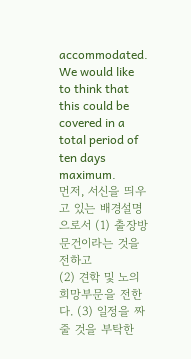accommodated. We would like to think that this could be covered in a
total period of ten days maximum.
먼저, 서신을 띄우고 있는 배경설명으로서 (1) 출장방문건이라는 것을 전하고
(2) 견학 및 노의 희망부문을 전한다. (3) 일정을 짜줄 것을 부탁한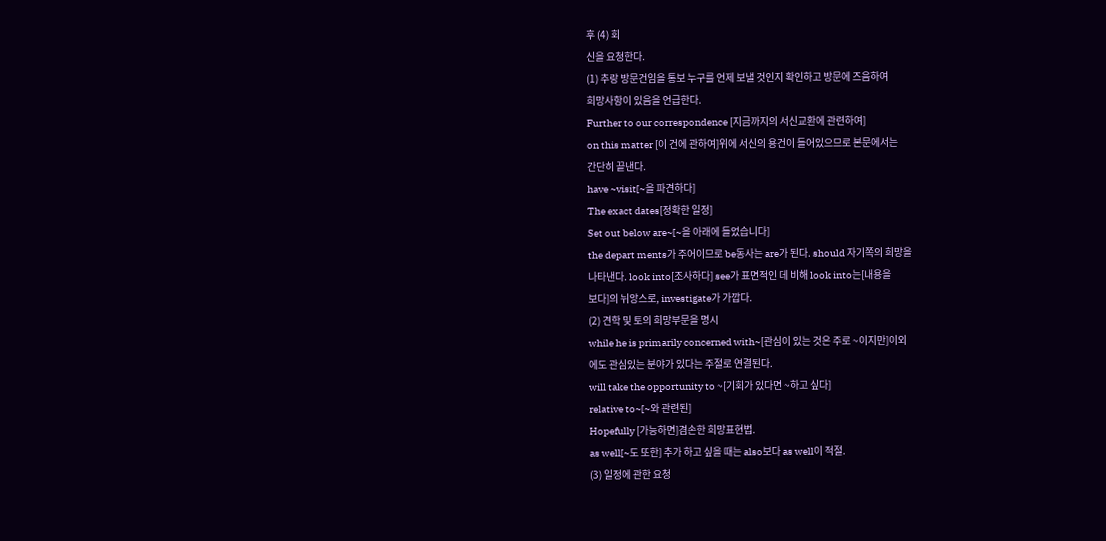후 (4) 회
신을 요청한다.
(1) 추랑 방문건임을 통보 누구를 언제 보낼 것인지 확인하고 방문에 즈음하여
희망사항이 있음을 언급한다.
Further to our correspondence [지금까지의 서신교환에 관련하여]
on this matter [이 건에 관하여]위에 서신의 용건이 들어있으므로 본문에서는
간단히 끝낸다.
have ~visit[~을 파견하다]
The exact dates[정확한 일정]
Set out below are~[~을 아래에 들었습니다]
the depart ments가 주어이므로 be동사는 are가 된다. should 자기쪽의 희망을
나타낸다. look into[조사하다] see가 표면적인 데 비해 look into는[내용을
보다]의 뉘앙스로, investigate가 가깝다.
(2) 견학 및 토의 희망부문을 명시
while he is primarily concerned with~[관심이 있는 것은 주로 ~이지만]이외
에도 관심있는 분야가 있다는 주절로 연결된다.
will take the opportunity to ~[기회가 있다면 ~하고 싶다]
relative to~[~와 관련된]
Hopefully [가능하면]겸손한 희망표현법.
as well[~도 또한] 추가 하고 싶을 때는 also보다 as well이 적절.
(3) 일정에 관한 요청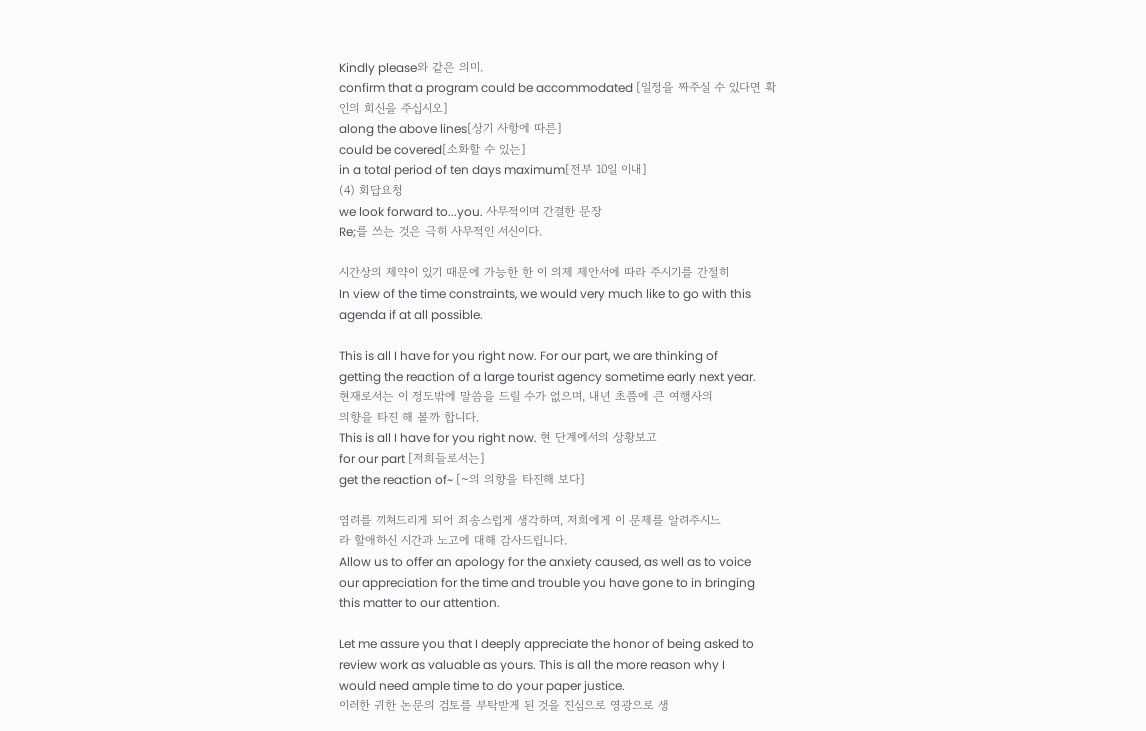Kindly please와 같은 의미.
confirm that a program could be accommodated [일정을 짜주실 수 있다면 확
인의 회신을 주십시오]
along the above lines[상기 사항에 따른]
could be covered[소화할 수 있는]
in a total period of ten days maximum[전부 10일 이내]
(4) 회답요청
we look forward to...you. 사무적이며 간결한 문장
Re;를 쓰는 것은 극히 사무적인 서신이다.

시간상의 제약이 있기 때문에 가능한 한 이 의제 제안서에 따라 주시기를 간절히
In view of the time constraints, we would very much like to go with this
agenda if at all possible.

This is all I have for you right now. For our part, we are thinking of
getting the reaction of a large tourist agency sometime early next year.
현재로서는 이 정도밖에 말씀을 드릴 수가 없으며, 내년 초쯤에 큰 여행사의
의향을 타진 해 볼까 합니다.
This is all I have for you right now. 현 단계에서의 상황보고
for our part [저희들로서는]
get the reaction of~ [~의 의향을 타진해 보다]

염려를 끼쳐드리게 되어 죄송스럽게 생각하며, 저희에게 이 문제를 알려주시느
라 할애하신 시간과 노고에 대해 감사드립니다.
Allow us to offer an apology for the anxiety caused, as well as to voice
our appreciation for the time and trouble you have gone to in bringing
this matter to our attention.

Let me assure you that I deeply appreciate the honor of being asked to
review work as valuable as yours. This is all the more reason why I
would need ample time to do your paper justice.
이러한 귀한 논문의 검토를 부탁받게 된 것을 진심으로 영광으로 생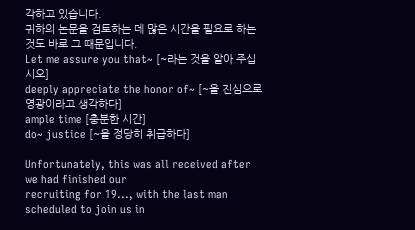각하고 있습니다.
귀하의 논문을 검토하는 데 많은 시간을 필요로 하는 것도 바로 그 때문입니다.
Let me assure you that~ [~라는 것을 알아 주십시오]
deeply appreciate the honor of~ [~을 진심으로 영광이라고 생각하다]
ample time [충분한 시간]
do~ justice [~을 정당히 취급하다]

Unfortunately, this was all received after we had finished our
recruiting for 19..., with the last man scheduled to join us in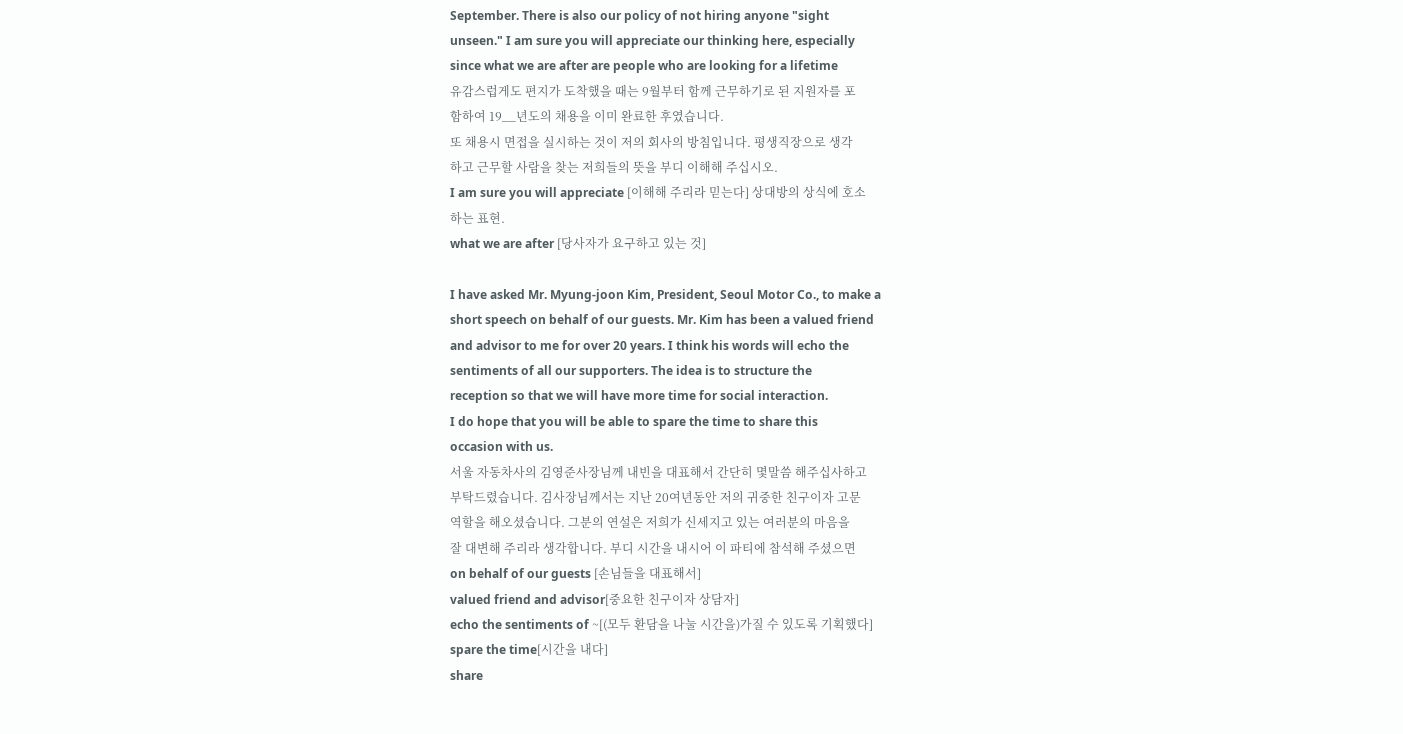September. There is also our policy of not hiring anyone "sight
unseen." I am sure you will appreciate our thinking here, especially
since what we are after are people who are looking for a lifetime
유감스럽게도 편지가 도착했을 때는 9월부터 함께 근무하기로 된 지원자를 포
함하여 19__년도의 채용을 이미 완료한 후였습니다.
또 채용시 면접을 실시하는 것이 저의 회사의 방침입니다. 평생직장으로 생각
하고 근무할 사람을 찾는 저희들의 뜻을 부디 이해해 주십시오.
I am sure you will appreciate [이해해 주리라 믿는다] 상대방의 상식에 호소
하는 표현.
what we are after [당사자가 요구하고 있는 것]

I have asked Mr. Myung-joon Kim, President, Seoul Motor Co., to make a
short speech on behalf of our guests. Mr. Kim has been a valued friend
and advisor to me for over 20 years. I think his words will echo the
sentiments of all our supporters. The idea is to structure the
reception so that we will have more time for social interaction.
I do hope that you will be able to spare the time to share this
occasion with us.
서울 자동차사의 김영준사장님께 내빈을 대표해서 간단히 몇말씀 해주십사하고
부탁드렸습니다. 김사장님께서는 지난 20여년동안 저의 귀중한 친구이자 고문
역할을 해오셨습니다. 그분의 연설은 저희가 신세지고 있는 여러분의 마음을
잘 대변해 주리라 생각합니다. 부디 시간을 내시어 이 파티에 참석해 주셨으면
on behalf of our guests [손님들을 대표해서]
valued friend and advisor[중요한 친구이자 상담자]
echo the sentiments of ~[(모두 환담을 나눌 시간을)가질 수 있도록 기획했다]
spare the time[시간을 내다]
share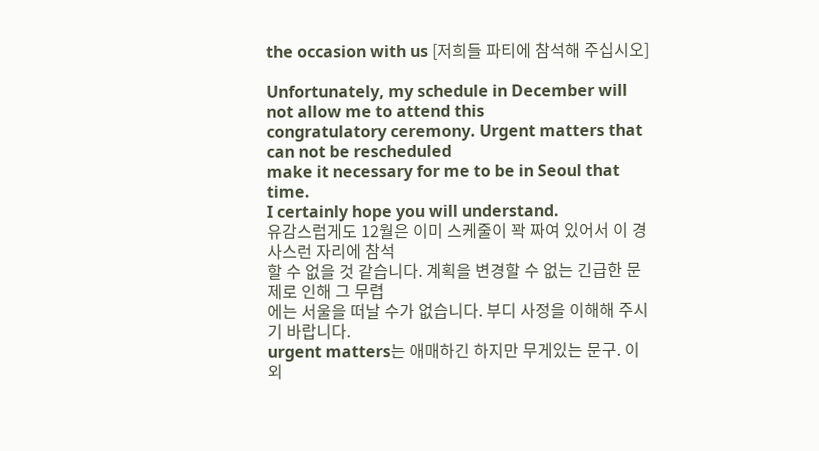the occasion with us [저희들 파티에 참석해 주십시오]

Unfortunately, my schedule in December will not allow me to attend this
congratulatory ceremony. Urgent matters that can not be rescheduled
make it necessary for me to be in Seoul that time.
I certainly hope you will understand.
유감스럽게도 12월은 이미 스케줄이 꽉 짜여 있어서 이 경사스런 자리에 참석
할 수 없을 것 같습니다. 계획을 변경할 수 없는 긴급한 문제로 인해 그 무렵
에는 서울을 떠날 수가 없습니다. 부디 사정을 이해해 주시기 바랍니다.
urgent matters는 애매하긴 하지만 무게있는 문구. 이외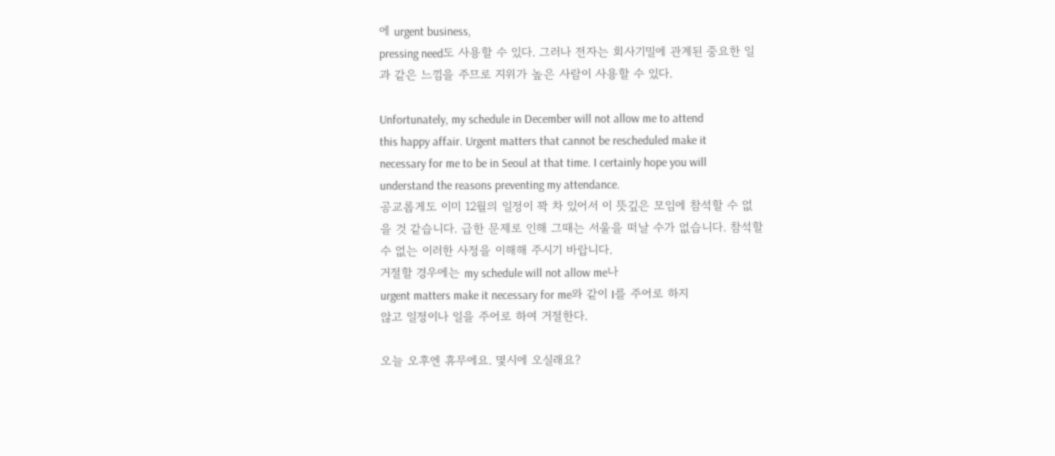에 urgent business,
pressing need도 사용할 수 있다. 그러나 전자는 회사기밀에 관계된 중요한 일
과 같은 느낌을 주므로 지위가 높은 사람이 사용할 수 있다.

Unfortunately, my schedule in December will not allow me to attend
this happy affair. Urgent matters that cannot be rescheduled make it
necessary for me to be in Seoul at that time. I certainly hope you will
understand the reasons preventing my attendance.
공교롭게도 이미 12월의 일정이 꽉 차 있어서 이 뜻깊은 모임에 참석할 수 없
을 것 같습니다. 급한 문제로 인해 그때는 서울을 떠날 수가 없습니다. 참석할
수 없는 이러한 사정을 이해해 주시기 바랍니다.
거절할 경우에는 my schedule will not allow me나
urgent matters make it necessary for me와 같이 I를 주어로 하지
않고 일정이나 일을 주어로 하여 거절한다.

오늘 오후엔 휴무에요. 몇시에 오실래요?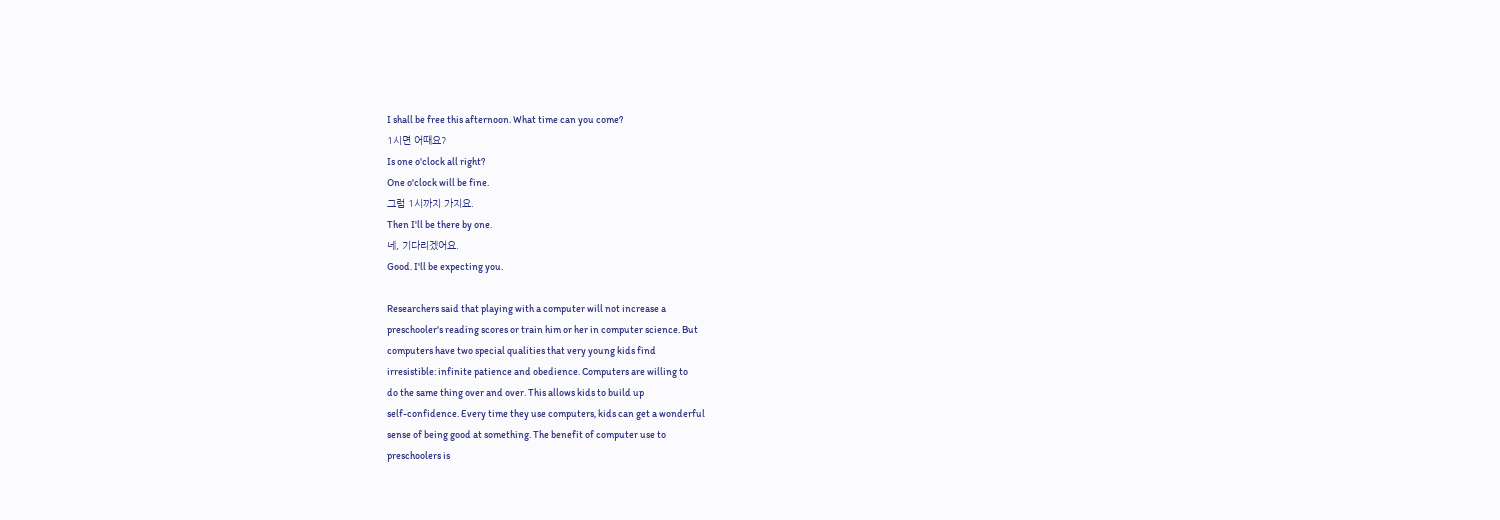I shall be free this afternoon. What time can you come?
1시면 어때요?
Is one o'clock all right?
One o'clock will be fine.
그럼 1시까지 가지요.
Then I'll be there by one.
네, 기다리겠어요.
Good. I'll be expecting you.

Researchers said that playing with a computer will not increase a
preschooler's reading scores or train him or her in computer science. But
computers have two special qualities that very young kids find
irresistible: infinite patience and obedience. Computers are willing to
do the same thing over and over. This allows kids to build up
self-confidence. Every time they use computers, kids can get a wonderful
sense of being good at something. The benefit of computer use to
preschoolers is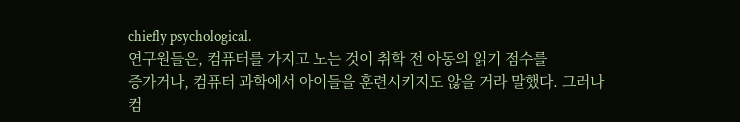chiefly psychological.
연구원들은, 컴퓨터를 가지고 노는 것이 취학 전 아동의 읽기 점수를
증가거나, 컴퓨터 과학에서 아이들을 훈련시키지도 않을 거라 말했다. 그러나
컴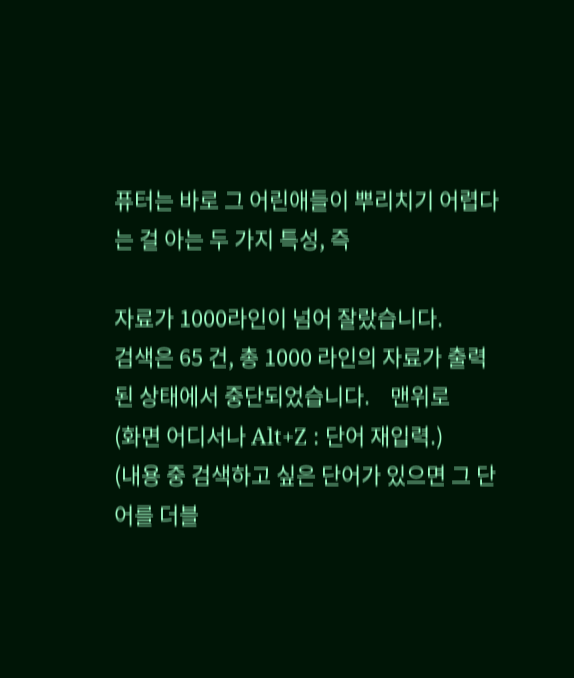퓨터는 바로 그 어린애들이 뿌리치기 어렵다는 걸 아는 두 가지 특성, 즉

자료가 1000라인이 넘어 잘랐습니다.
검색은 65 건, 총 1000 라인의 자료가 출력된 상태에서 중단되었습니다.    맨위로
(화면 어디서나 Alt+Z : 단어 재입력.)
(내용 중 검색하고 싶은 단어가 있으면 그 단어를 더블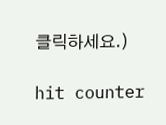클릭하세요.)

hit counter